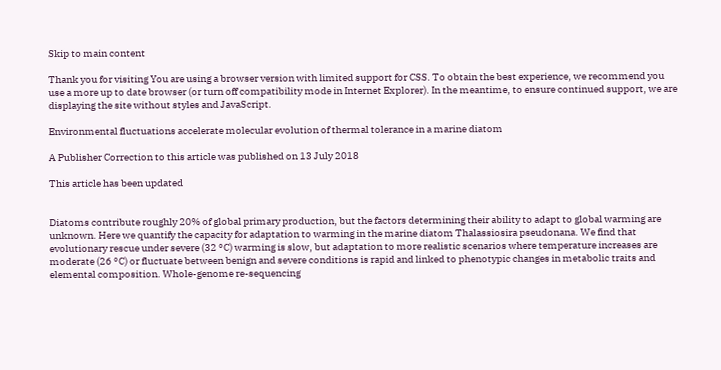Skip to main content

Thank you for visiting You are using a browser version with limited support for CSS. To obtain the best experience, we recommend you use a more up to date browser (or turn off compatibility mode in Internet Explorer). In the meantime, to ensure continued support, we are displaying the site without styles and JavaScript.

Environmental fluctuations accelerate molecular evolution of thermal tolerance in a marine diatom

A Publisher Correction to this article was published on 13 July 2018

This article has been updated


Diatoms contribute roughly 20% of global primary production, but the factors determining their ability to adapt to global warming are unknown. Here we quantify the capacity for adaptation to warming in the marine diatom Thalassiosira pseudonana. We find that evolutionary rescue under severe (32 °C) warming is slow, but adaptation to more realistic scenarios where temperature increases are moderate (26 °C) or fluctuate between benign and severe conditions is rapid and linked to phenotypic changes in metabolic traits and elemental composition. Whole-genome re-sequencing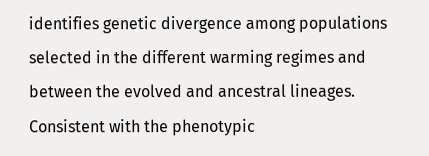identifies genetic divergence among populations selected in the different warming regimes and between the evolved and ancestral lineages. Consistent with the phenotypic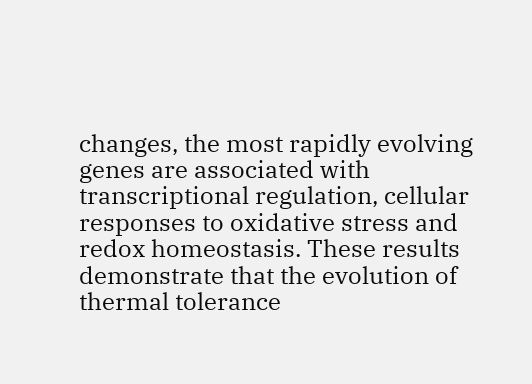changes, the most rapidly evolving genes are associated with transcriptional regulation, cellular responses to oxidative stress and redox homeostasis. These results demonstrate that the evolution of thermal tolerance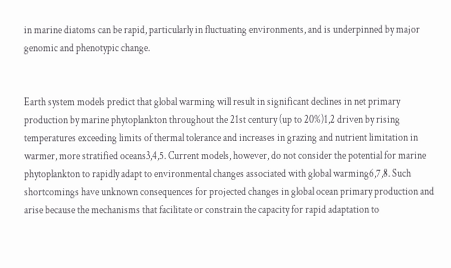in marine diatoms can be rapid, particularly in fluctuating environments, and is underpinned by major genomic and phenotypic change.


Earth system models predict that global warming will result in significant declines in net primary production by marine phytoplankton throughout the 21st century (up to 20%)1,2 driven by rising temperatures exceeding limits of thermal tolerance and increases in grazing and nutrient limitation in warmer, more stratified oceans3,4,5. Current models, however, do not consider the potential for marine phytoplankton to rapidly adapt to environmental changes associated with global warming6,7,8. Such shortcomings have unknown consequences for projected changes in global ocean primary production and arise because the mechanisms that facilitate or constrain the capacity for rapid adaptation to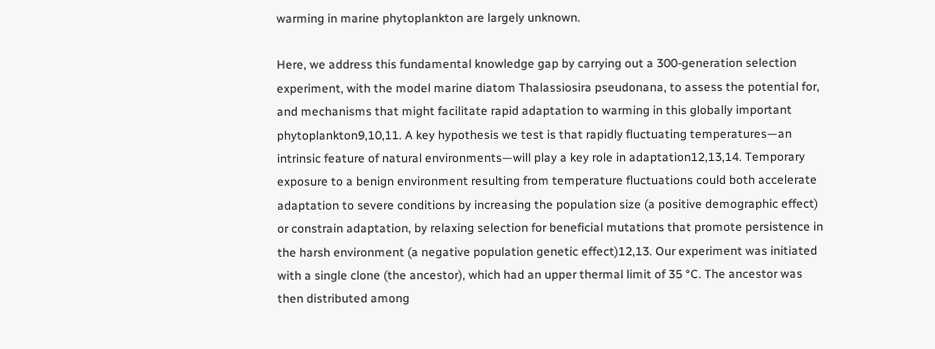warming in marine phytoplankton are largely unknown.

Here, we address this fundamental knowledge gap by carrying out a 300-generation selection experiment, with the model marine diatom Thalassiosira pseudonana, to assess the potential for, and mechanisms that might facilitate rapid adaptation to warming in this globally important phytoplankton9,10,11. A key hypothesis we test is that rapidly fluctuating temperatures—an intrinsic feature of natural environments—will play a key role in adaptation12,13,14. Temporary exposure to a benign environment resulting from temperature fluctuations could both accelerate adaptation to severe conditions by increasing the population size (a positive demographic effect) or constrain adaptation, by relaxing selection for beneficial mutations that promote persistence in the harsh environment (a negative population genetic effect)12,13. Our experiment was initiated with a single clone (the ancestor), which had an upper thermal limit of 35 °C. The ancestor was then distributed among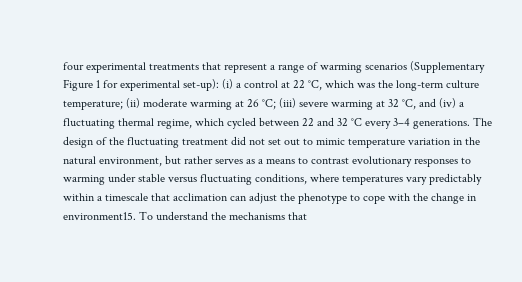four experimental treatments that represent a range of warming scenarios (Supplementary Figure 1 for experimental set-up): (i) a control at 22 °C, which was the long-term culture temperature; (ii) moderate warming at 26 °C; (iii) severe warming at 32 °C, and (iv) a fluctuating thermal regime, which cycled between 22 and 32 °C every 3–4 generations. The design of the fluctuating treatment did not set out to mimic temperature variation in the natural environment, but rather serves as a means to contrast evolutionary responses to warming under stable versus fluctuating conditions, where temperatures vary predictably within a timescale that acclimation can adjust the phenotype to cope with the change in environment15. To understand the mechanisms that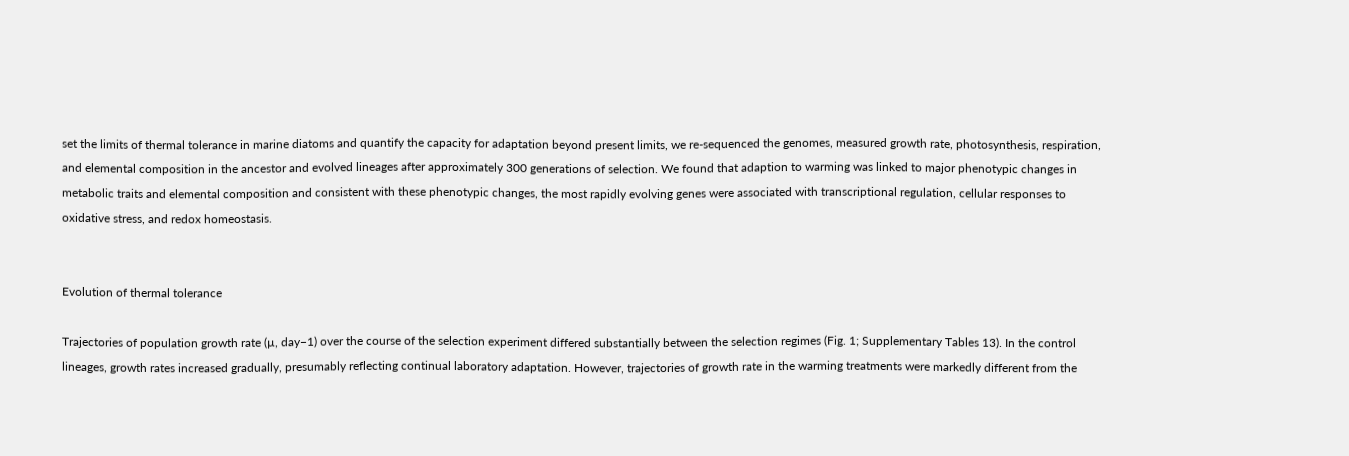set the limits of thermal tolerance in marine diatoms and quantify the capacity for adaptation beyond present limits, we re-sequenced the genomes, measured growth rate, photosynthesis, respiration, and elemental composition in the ancestor and evolved lineages after approximately 300 generations of selection. We found that adaption to warming was linked to major phenotypic changes in metabolic traits and elemental composition and consistent with these phenotypic changes, the most rapidly evolving genes were associated with transcriptional regulation, cellular responses to oxidative stress, and redox homeostasis.


Evolution of thermal tolerance

Trajectories of population growth rate (µ, day−1) over the course of the selection experiment differed substantially between the selection regimes (Fig. 1; Supplementary Tables 13). In the control lineages, growth rates increased gradually, presumably reflecting continual laboratory adaptation. However, trajectories of growth rate in the warming treatments were markedly different from the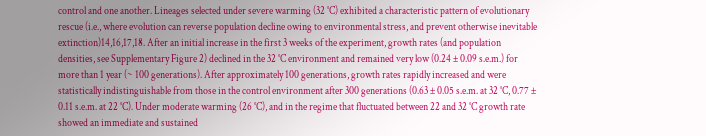control and one another. Lineages selected under severe warming (32 °C) exhibited a characteristic pattern of evolutionary rescue (i.e., where evolution can reverse population decline owing to environmental stress, and prevent otherwise inevitable extinction)14,16,17,18. After an initial increase in the first 3 weeks of the experiment, growth rates (and population densities, see Supplementary Figure 2) declined in the 32 °C environment and remained very low (0.24 ± 0.09 s.e.m.) for more than 1 year (~ 100 generations). After approximately 100 generations, growth rates rapidly increased and were statistically indistinguishable from those in the control environment after 300 generations (0.63 ± 0.05 s.e.m. at 32 °C, 0.77 ± 0.11 s.e.m. at 22 °C). Under moderate warming (26 °C), and in the regime that fluctuated between 22 and 32 °C growth rate showed an immediate and sustained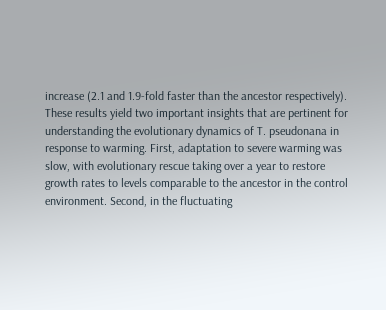increase (2.1 and 1.9-fold faster than the ancestor respectively). These results yield two important insights that are pertinent for understanding the evolutionary dynamics of T. pseudonana in response to warming. First, adaptation to severe warming was slow, with evolutionary rescue taking over a year to restore growth rates to levels comparable to the ancestor in the control environment. Second, in the fluctuating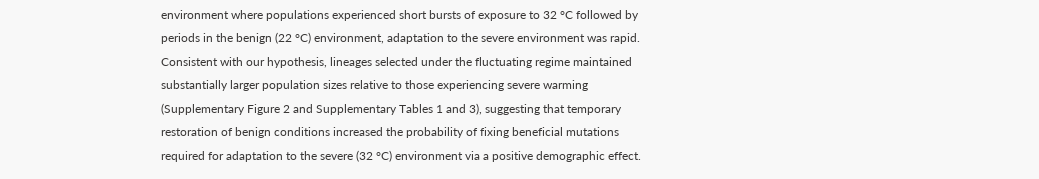environment where populations experienced short bursts of exposure to 32 °C followed by periods in the benign (22 °C) environment, adaptation to the severe environment was rapid. Consistent with our hypothesis, lineages selected under the fluctuating regime maintained substantially larger population sizes relative to those experiencing severe warming (Supplementary Figure 2 and Supplementary Tables 1 and 3), suggesting that temporary restoration of benign conditions increased the probability of fixing beneficial mutations required for adaptation to the severe (32 °C) environment via a positive demographic effect.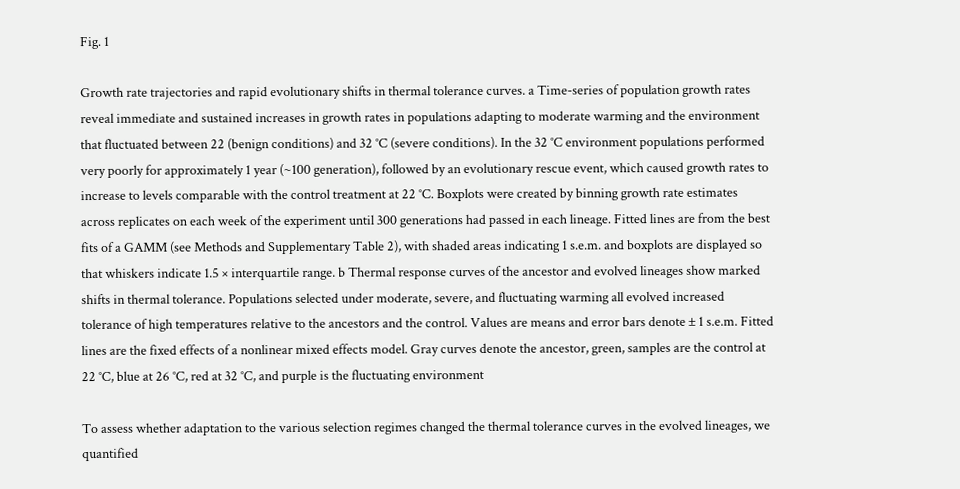Fig. 1

Growth rate trajectories and rapid evolutionary shifts in thermal tolerance curves. a Time-series of population growth rates reveal immediate and sustained increases in growth rates in populations adapting to moderate warming and the environment that fluctuated between 22 (benign conditions) and 32 °C (severe conditions). In the 32 °C environment populations performed very poorly for approximately 1 year (~100 generation), followed by an evolutionary rescue event, which caused growth rates to increase to levels comparable with the control treatment at 22 °C. Boxplots were created by binning growth rate estimates across replicates on each week of the experiment until 300 generations had passed in each lineage. Fitted lines are from the best fits of a GAMM (see Methods and Supplementary Table 2), with shaded areas indicating 1 s.e.m. and boxplots are displayed so that whiskers indicate 1.5 × interquartile range. b Thermal response curves of the ancestor and evolved lineages show marked shifts in thermal tolerance. Populations selected under moderate, severe, and fluctuating warming all evolved increased tolerance of high temperatures relative to the ancestors and the control. Values are means and error bars denote ± 1 s.e.m. Fitted lines are the fixed effects of a nonlinear mixed effects model. Gray curves denote the ancestor, green, samples are the control at 22 °C, blue at 26 °C, red at 32 °C, and purple is the fluctuating environment

To assess whether adaptation to the various selection regimes changed the thermal tolerance curves in the evolved lineages, we quantified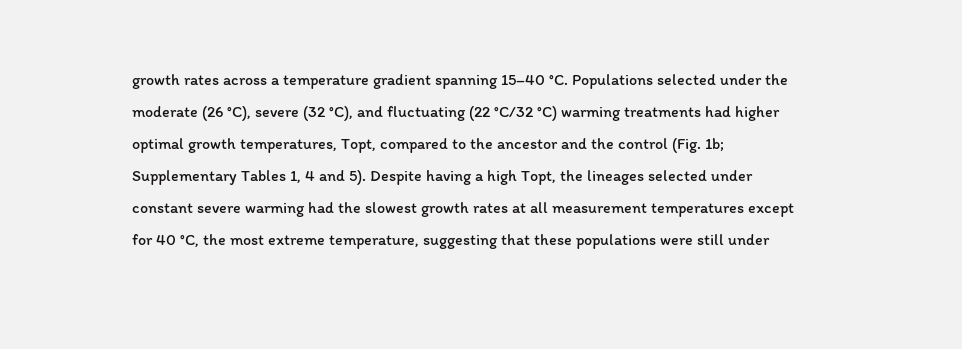growth rates across a temperature gradient spanning 15–40 °C. Populations selected under the moderate (26 °C), severe (32 °C), and fluctuating (22 °C/32 °C) warming treatments had higher optimal growth temperatures, Topt, compared to the ancestor and the control (Fig. 1b; Supplementary Tables 1, 4 and 5). Despite having a high Topt, the lineages selected under constant severe warming had the slowest growth rates at all measurement temperatures except for 40 °C, the most extreme temperature, suggesting that these populations were still under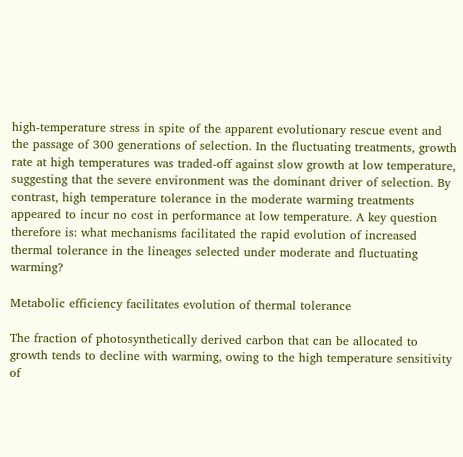high-temperature stress in spite of the apparent evolutionary rescue event and the passage of 300 generations of selection. In the fluctuating treatments, growth rate at high temperatures was traded-off against slow growth at low temperature, suggesting that the severe environment was the dominant driver of selection. By contrast, high temperature tolerance in the moderate warming treatments appeared to incur no cost in performance at low temperature. A key question therefore is: what mechanisms facilitated the rapid evolution of increased thermal tolerance in the lineages selected under moderate and fluctuating warming?

Metabolic efficiency facilitates evolution of thermal tolerance

The fraction of photosynthetically derived carbon that can be allocated to growth tends to decline with warming, owing to the high temperature sensitivity of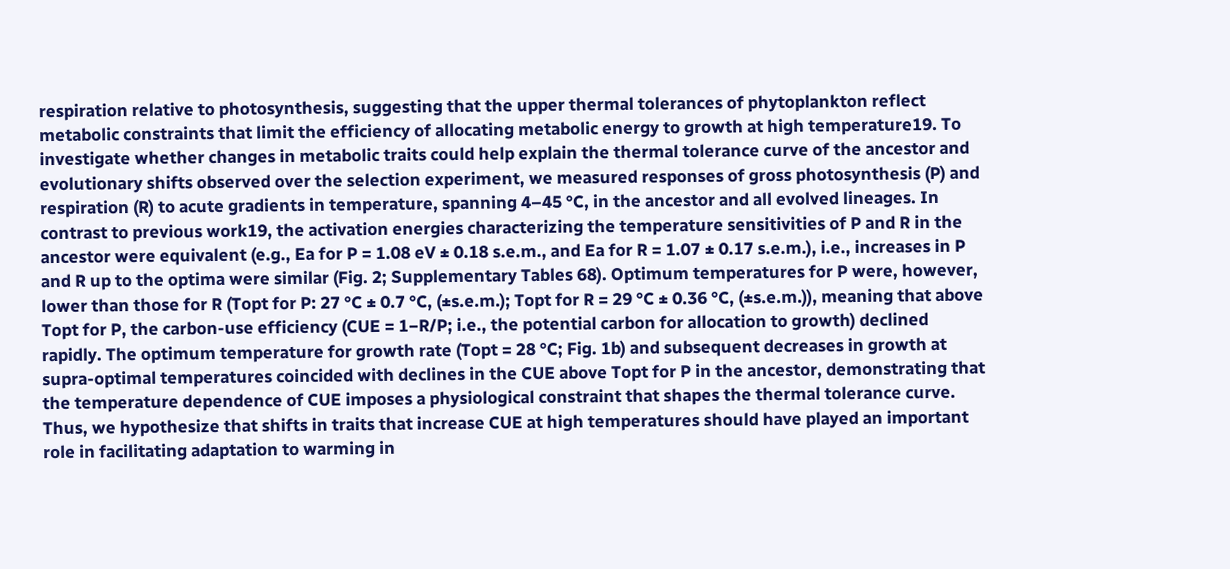respiration relative to photosynthesis, suggesting that the upper thermal tolerances of phytoplankton reflect metabolic constraints that limit the efficiency of allocating metabolic energy to growth at high temperature19. To investigate whether changes in metabolic traits could help explain the thermal tolerance curve of the ancestor and evolutionary shifts observed over the selection experiment, we measured responses of gross photosynthesis (P) and respiration (R) to acute gradients in temperature, spanning 4–45 °C, in the ancestor and all evolved lineages. In contrast to previous work19, the activation energies characterizing the temperature sensitivities of P and R in the ancestor were equivalent (e.g., Ea for P = 1.08 eV ± 0.18 s.e.m., and Ea for R = 1.07 ± 0.17 s.e.m.), i.e., increases in P and R up to the optima were similar (Fig. 2; Supplementary Tables 68). Optimum temperatures for P were, however, lower than those for R (Topt for P: 27 °C ± 0.7 °C, (±s.e.m.); Topt for R = 29 °C ± 0.36 °C, (±s.e.m.)), meaning that above Topt for P, the carbon-use efficiency (CUE = 1−R/P; i.e., the potential carbon for allocation to growth) declined rapidly. The optimum temperature for growth rate (Topt = 28 °C; Fig. 1b) and subsequent decreases in growth at supra-optimal temperatures coincided with declines in the CUE above Topt for P in the ancestor, demonstrating that the temperature dependence of CUE imposes a physiological constraint that shapes the thermal tolerance curve. Thus, we hypothesize that shifts in traits that increase CUE at high temperatures should have played an important role in facilitating adaptation to warming in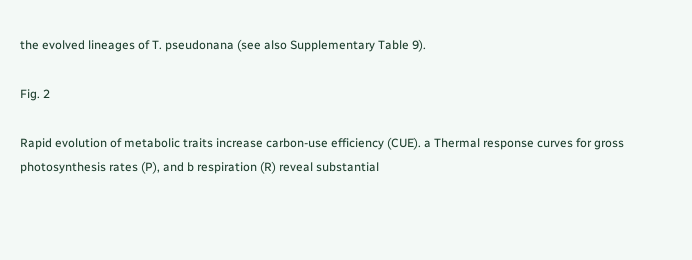the evolved lineages of T. pseudonana (see also Supplementary Table 9).

Fig. 2

Rapid evolution of metabolic traits increase carbon-use efficiency (CUE). a Thermal response curves for gross photosynthesis rates (P), and b respiration (R) reveal substantial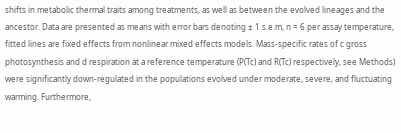shifts in metabolic thermal traits among treatments, as well as between the evolved lineages and the ancestor. Data are presented as means with error bars denoting ± 1 s.e.m, n = 6 per assay temperature, fitted lines are fixed effects from nonlinear mixed effects models. Mass-specific rates of c gross photosynthesis and d respiration at a reference temperature (P(Tc) and R(Tc) respectively, see Methods) were significantly down-regulated in the populations evolved under moderate, severe, and fluctuating warming. Furthermore,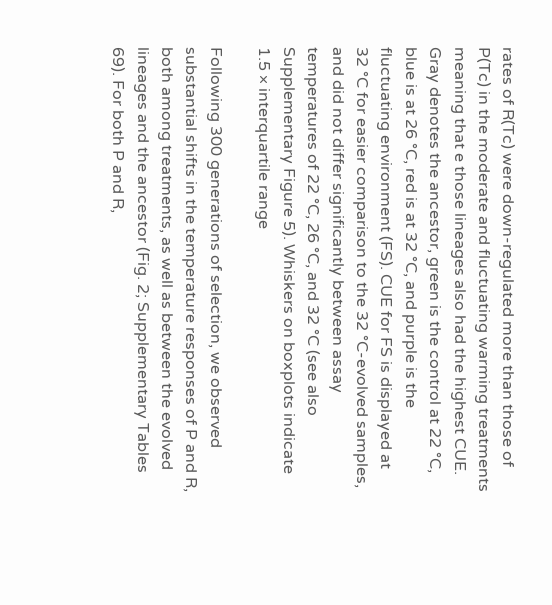rates of R(Tc) were down-regulated more than those of P(Tc) in the moderate and fluctuating warming treatments meaning that e those lineages also had the highest CUE. Gray denotes the ancestor, green is the control at 22 °C, blue is at 26 °C, red is at 32 °C, and purple is the fluctuating environment (FS). CUE for FS is displayed at 32 °C for easier comparison to the 32 °C-evolved samples, and did not differ significantly between assay temperatures of 22 °C, 26 °C, and 32 °C (see also Supplementary Figure 5). Whiskers on boxplots indicate 1.5 × interquartile range

Following 300 generations of selection, we observed substantial shifts in the temperature responses of P and R, both among treatments, as well as between the evolved lineages and the ancestor (Fig. 2; Supplementary Tables 69). For both P and R,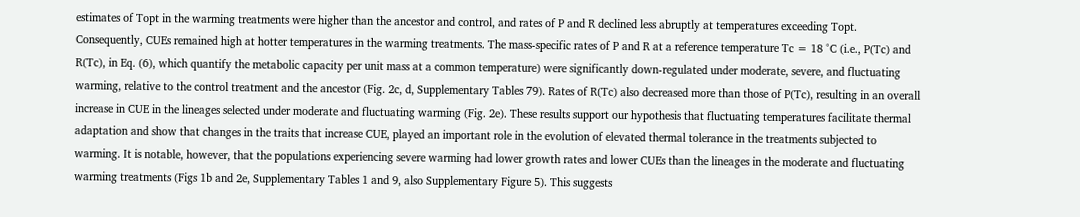estimates of Topt in the warming treatments were higher than the ancestor and control, and rates of P and R declined less abruptly at temperatures exceeding Topt. Consequently, CUEs remained high at hotter temperatures in the warming treatments. The mass-specific rates of P and R at a reference temperature Tc = 18 °C (i.e., P(Tc) and R(Tc), in Eq. (6), which quantify the metabolic capacity per unit mass at a common temperature) were significantly down-regulated under moderate, severe, and fluctuating warming, relative to the control treatment and the ancestor (Fig. 2c, d, Supplementary Tables 79). Rates of R(Tc) also decreased more than those of P(Tc), resulting in an overall increase in CUE in the lineages selected under moderate and fluctuating warming (Fig. 2e). These results support our hypothesis that fluctuating temperatures facilitate thermal adaptation and show that changes in the traits that increase CUE, played an important role in the evolution of elevated thermal tolerance in the treatments subjected to warming. It is notable, however, that the populations experiencing severe warming had lower growth rates and lower CUEs than the lineages in the moderate and fluctuating warming treatments (Figs 1b and 2e, Supplementary Tables 1 and 9, also Supplementary Figure 5). This suggests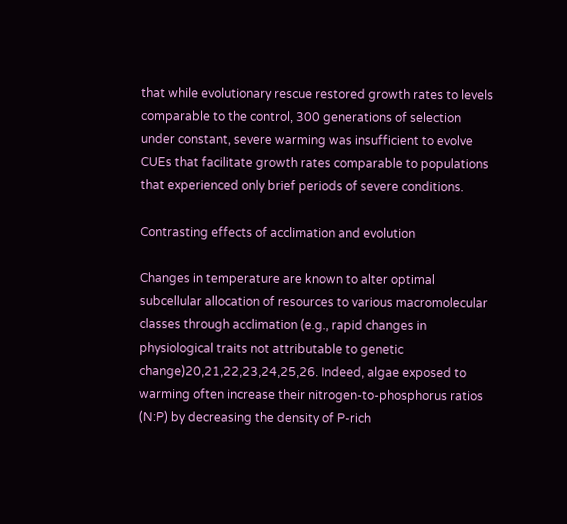that while evolutionary rescue restored growth rates to levels comparable to the control, 300 generations of selection under constant, severe warming was insufficient to evolve CUEs that facilitate growth rates comparable to populations that experienced only brief periods of severe conditions.

Contrasting effects of acclimation and evolution

Changes in temperature are known to alter optimal subcellular allocation of resources to various macromolecular classes through acclimation (e.g., rapid changes in physiological traits not attributable to genetic change)20,21,22,23,24,25,26. Indeed, algae exposed to warming often increase their nitrogen-to-phosphorus ratios (N:P) by decreasing the density of P-rich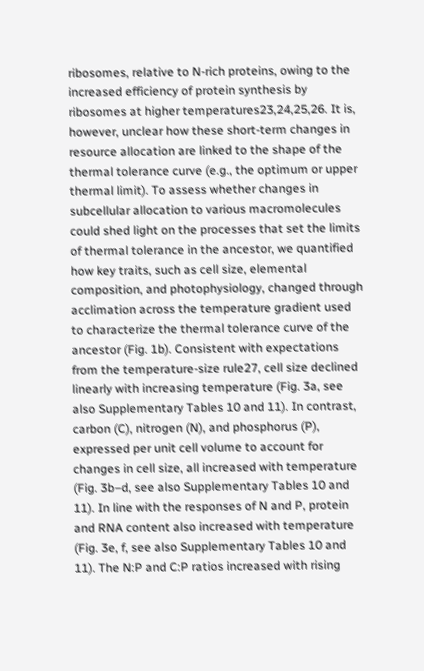ribosomes, relative to N-rich proteins, owing to the increased efficiency of protein synthesis by ribosomes at higher temperatures23,24,25,26. It is, however, unclear how these short-term changes in resource allocation are linked to the shape of the thermal tolerance curve (e.g., the optimum or upper thermal limit). To assess whether changes in subcellular allocation to various macromolecules could shed light on the processes that set the limits of thermal tolerance in the ancestor, we quantified how key traits, such as cell size, elemental composition, and photophysiology, changed through acclimation across the temperature gradient used to characterize the thermal tolerance curve of the ancestor (Fig. 1b). Consistent with expectations from the temperature-size rule27, cell size declined linearly with increasing temperature (Fig. 3a, see also Supplementary Tables 10 and 11). In contrast, carbon (C), nitrogen (N), and phosphorus (P), expressed per unit cell volume to account for changes in cell size, all increased with temperature (Fig. 3b–d, see also Supplementary Tables 10 and 11). In line with the responses of N and P, protein and RNA content also increased with temperature (Fig. 3e, f, see also Supplementary Tables 10 and 11). The N:P and C:P ratios increased with rising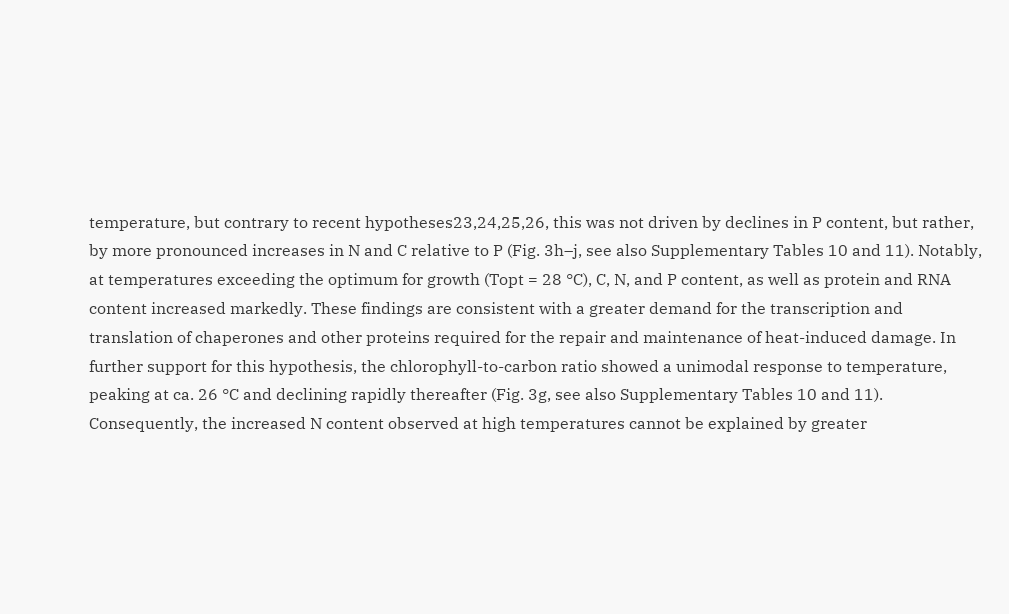temperature, but contrary to recent hypotheses23,24,25,26, this was not driven by declines in P content, but rather, by more pronounced increases in N and C relative to P (Fig. 3h–j, see also Supplementary Tables 10 and 11). Notably, at temperatures exceeding the optimum for growth (Topt = 28 °C), C, N, and P content, as well as protein and RNA content increased markedly. These findings are consistent with a greater demand for the transcription and translation of chaperones and other proteins required for the repair and maintenance of heat-induced damage. In further support for this hypothesis, the chlorophyll-to-carbon ratio showed a unimodal response to temperature, peaking at ca. 26 °C and declining rapidly thereafter (Fig. 3g, see also Supplementary Tables 10 and 11). Consequently, the increased N content observed at high temperatures cannot be explained by greater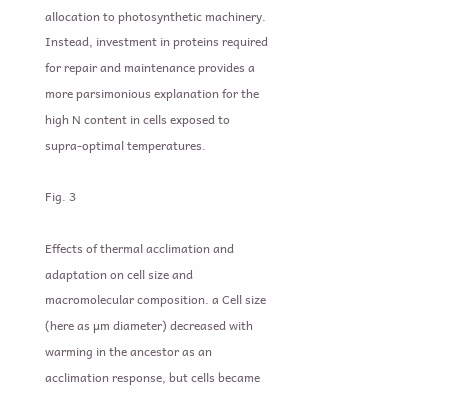allocation to photosynthetic machinery. Instead, investment in proteins required for repair and maintenance provides a more parsimonious explanation for the high N content in cells exposed to supra-optimal temperatures.

Fig. 3

Effects of thermal acclimation and adaptation on cell size and macromolecular composition. a Cell size (here as µm diameter) decreased with warming in the ancestor as an acclimation response, but cells became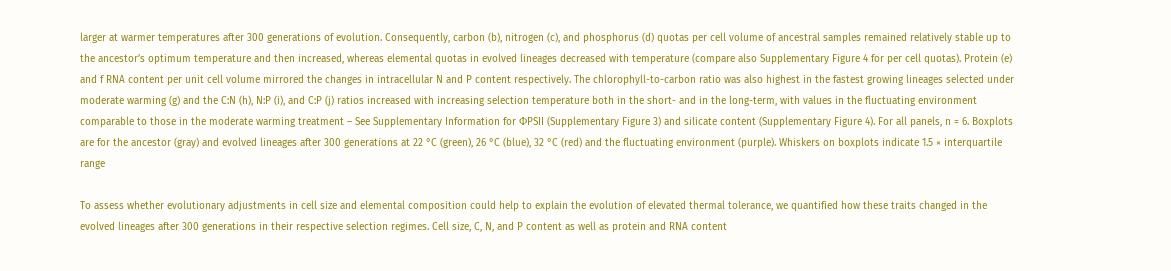larger at warmer temperatures after 300 generations of evolution. Consequently, carbon (b), nitrogen (c), and phosphorus (d) quotas per cell volume of ancestral samples remained relatively stable up to the ancestor’s optimum temperature and then increased, whereas elemental quotas in evolved lineages decreased with temperature (compare also Supplementary Figure 4 for per cell quotas). Protein (e) and f RNA content per unit cell volume mirrored the changes in intracellular N and P content respectively. The chlorophyll-to-carbon ratio was also highest in the fastest growing lineages selected under moderate warming (g) and the C:N (h), N:P (i), and C:P (j) ratios increased with increasing selection temperature both in the short- and in the long-term, with values in the fluctuating environment comparable to those in the moderate warming treatment – See Supplementary Information for ΦPSII (Supplementary Figure 3) and silicate content (Supplementary Figure 4). For all panels, n = 6. Boxplots are for the ancestor (gray) and evolved lineages after 300 generations at 22 °C (green), 26 °C (blue), 32 °C (red) and the fluctuating environment (purple). Whiskers on boxplots indicate 1.5 × interquartile range

To assess whether evolutionary adjustments in cell size and elemental composition could help to explain the evolution of elevated thermal tolerance, we quantified how these traits changed in the evolved lineages after 300 generations in their respective selection regimes. Cell size, C, N, and P content as well as protein and RNA content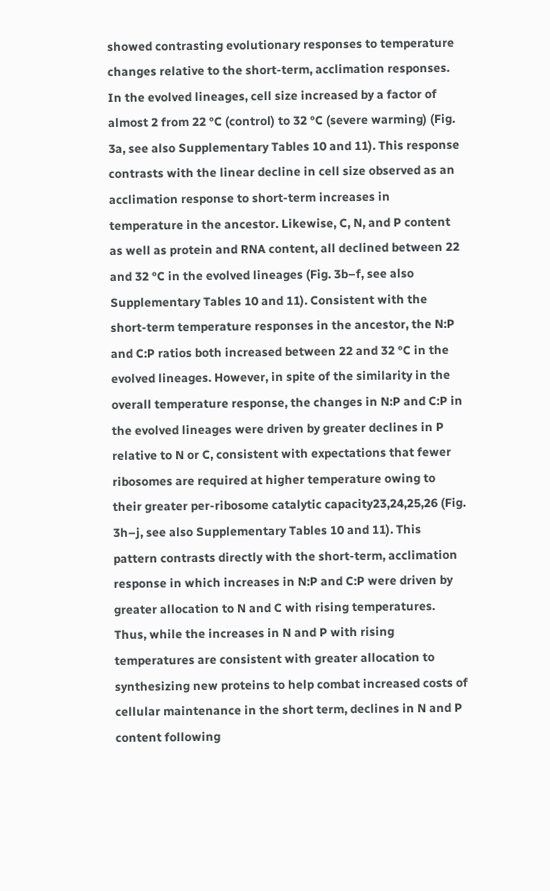showed contrasting evolutionary responses to temperature changes relative to the short-term, acclimation responses. In the evolved lineages, cell size increased by a factor of almost 2 from 22 °C (control) to 32 °C (severe warming) (Fig. 3a, see also Supplementary Tables 10 and 11). This response contrasts with the linear decline in cell size observed as an acclimation response to short-term increases in temperature in the ancestor. Likewise, C, N, and P content as well as protein and RNA content, all declined between 22 and 32 °C in the evolved lineages (Fig. 3b–f, see also Supplementary Tables 10 and 11). Consistent with the short-term temperature responses in the ancestor, the N:P and C:P ratios both increased between 22 and 32 °C in the evolved lineages. However, in spite of the similarity in the overall temperature response, the changes in N:P and C:P in the evolved lineages were driven by greater declines in P relative to N or C, consistent with expectations that fewer ribosomes are required at higher temperature owing to their greater per-ribosome catalytic capacity23,24,25,26 (Fig. 3h–j, see also Supplementary Tables 10 and 11). This pattern contrasts directly with the short-term, acclimation response in which increases in N:P and C:P were driven by greater allocation to N and C with rising temperatures. Thus, while the increases in N and P with rising temperatures are consistent with greater allocation to synthesizing new proteins to help combat increased costs of cellular maintenance in the short term, declines in N and P content following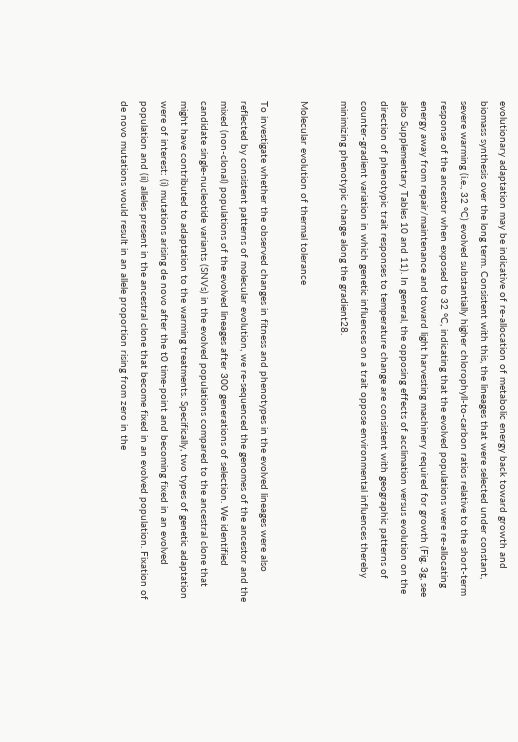evolutionary adaptation may be indicative of re-allocation of metabolic energy back toward growth and biomass synthesis over the long term. Consistent with this, the lineages that were selected under constant, severe warming (i.e., 32 °C) evolved substantially higher chlorophyll-to-carbon ratios relative to the short-term response of the ancestor when exposed to 32 °C, indicating that the evolved populations were re-allocating energy away from repair/maintenance and toward light harvesting machinery required for growth (Fig. 3g, see also Supplementary Tables 10 and 11). In general, the opposing effects of acclimation versus evolution on the direction of phenotypic trait responses to temperature change are consistent with geographic patterns of counter-gradient variation in which genetic influences on a trait oppose environmental influences thereby minimizing phenotypic change along the gradient28.

Molecular evolution of thermal tolerance

To investigate whether the observed changes in fitness and phenotypes in the evolved lineages were also reflected by consistent patterns of molecular evolution, we re-sequenced the genomes of the ancestor and the mixed (non-clonal) populations of the evolved lineages after 300 generations of selection. We identified candidate single-nucleotide variants (SNVs) in the evolved populations compared to the ancestral clone that might have contributed to adaptation to the warming treatments. Specifically, two types of genetic adaptation were of interest: (i) mutations arising de novo after the t0 time-point and becoming fixed in an evolved population and (ii) alleles present in the ancestral clone that become fixed in an evolved population. Fixation of de novo mutations would result in an allele proportion rising from zero in the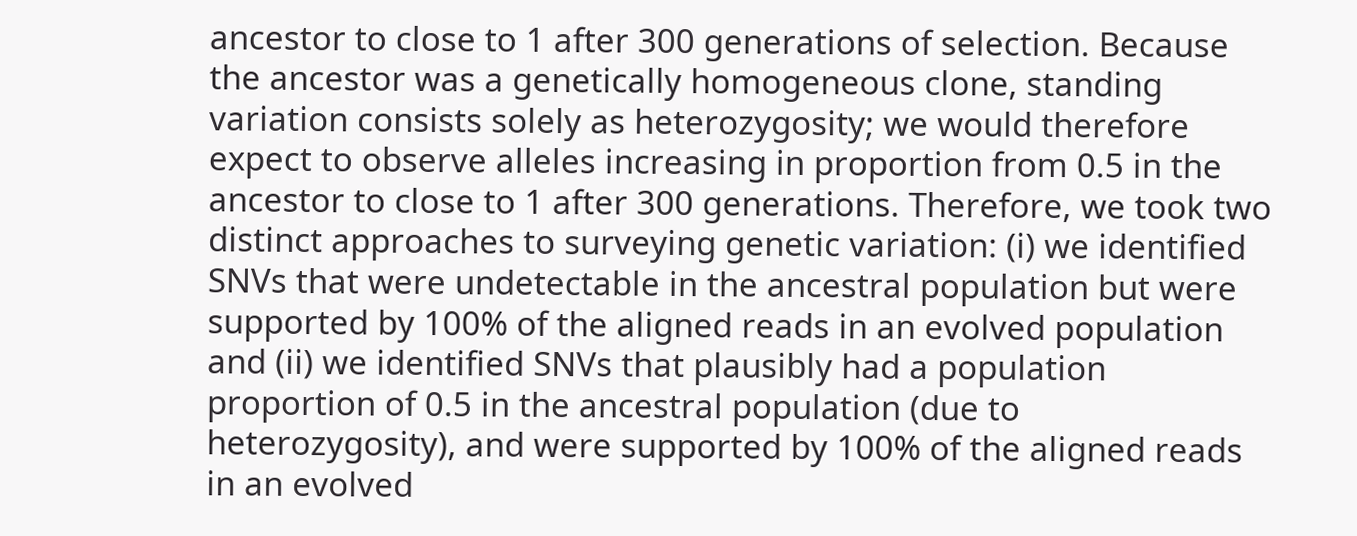ancestor to close to 1 after 300 generations of selection. Because the ancestor was a genetically homogeneous clone, standing variation consists solely as heterozygosity; we would therefore expect to observe alleles increasing in proportion from 0.5 in the ancestor to close to 1 after 300 generations. Therefore, we took two distinct approaches to surveying genetic variation: (i) we identified SNVs that were undetectable in the ancestral population but were supported by 100% of the aligned reads in an evolved population and (ii) we identified SNVs that plausibly had a population proportion of 0.5 in the ancestral population (due to heterozygosity), and were supported by 100% of the aligned reads in an evolved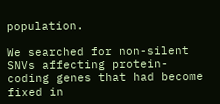population.

We searched for non-silent SNVs affecting protein-coding genes that had become fixed in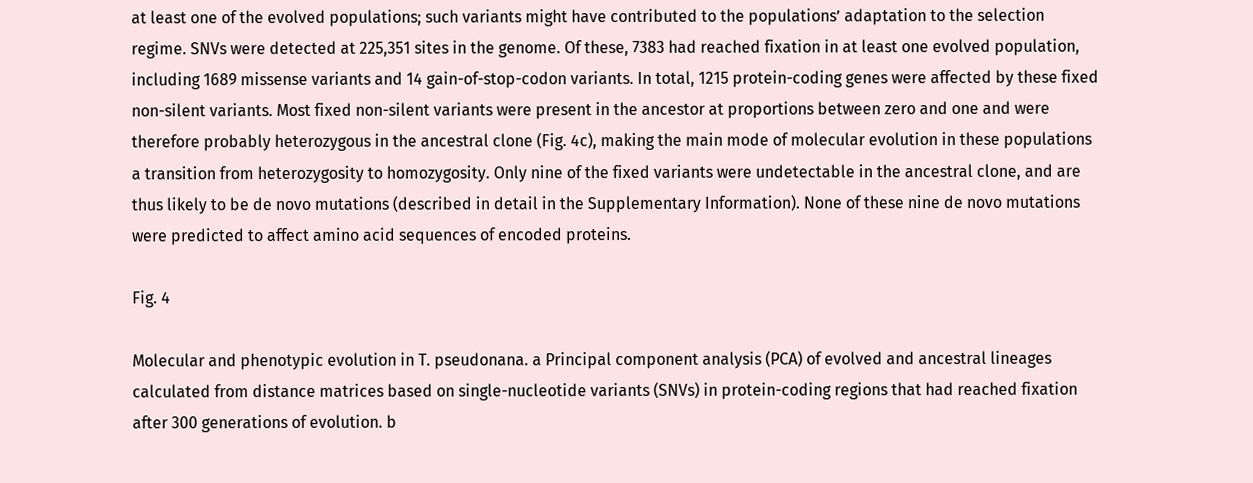at least one of the evolved populations; such variants might have contributed to the populations’ adaptation to the selection regime. SNVs were detected at 225,351 sites in the genome. Of these, 7383 had reached fixation in at least one evolved population, including 1689 missense variants and 14 gain-of-stop-codon variants. In total, 1215 protein-coding genes were affected by these fixed non-silent variants. Most fixed non-silent variants were present in the ancestor at proportions between zero and one and were therefore probably heterozygous in the ancestral clone (Fig. 4c), making the main mode of molecular evolution in these populations a transition from heterozygosity to homozygosity. Only nine of the fixed variants were undetectable in the ancestral clone, and are thus likely to be de novo mutations (described in detail in the Supplementary Information). None of these nine de novo mutations were predicted to affect amino acid sequences of encoded proteins.

Fig. 4

Molecular and phenotypic evolution in T. pseudonana. a Principal component analysis (PCA) of evolved and ancestral lineages calculated from distance matrices based on single-nucleotide variants (SNVs) in protein-coding regions that had reached fixation after 300 generations of evolution. b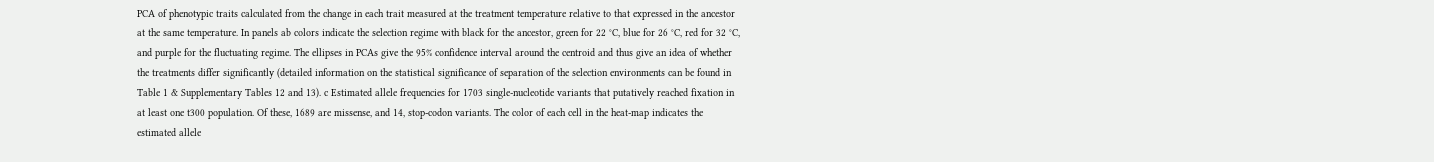PCA of phenotypic traits calculated from the change in each trait measured at the treatment temperature relative to that expressed in the ancestor at the same temperature. In panels ab colors indicate the selection regime with black for the ancestor, green for 22 °C, blue for 26 °C, red for 32 °C, and purple for the fluctuating regime. The ellipses in PCAs give the 95% confidence interval around the centroid and thus give an idea of whether the treatments differ significantly (detailed information on the statistical significance of separation of the selection environments can be found in Table 1 & Supplementary Tables 12 and 13). c Estimated allele frequencies for 1703 single-nucleotide variants that putatively reached fixation in at least one t300 population. Of these, 1689 are missense, and 14, stop-codon variants. The color of each cell in the heat-map indicates the estimated allele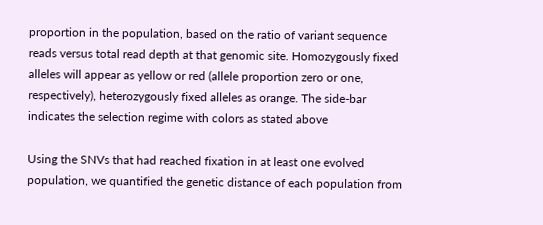proportion in the population, based on the ratio of variant sequence reads versus total read depth at that genomic site. Homozygously fixed alleles will appear as yellow or red (allele proportion zero or one, respectively), heterozygously fixed alleles as orange. The side-bar indicates the selection regime with colors as stated above

Using the SNVs that had reached fixation in at least one evolved population, we quantified the genetic distance of each population from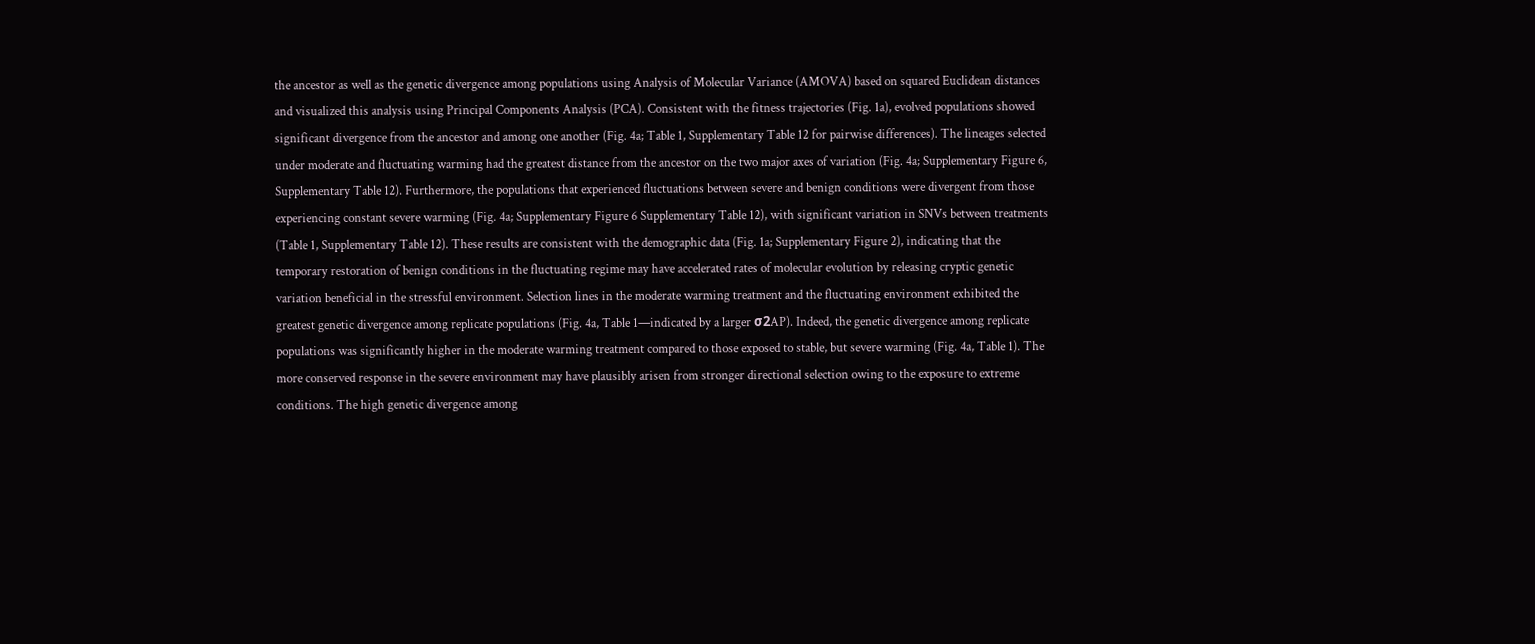the ancestor as well as the genetic divergence among populations using Analysis of Molecular Variance (AMOVA) based on squared Euclidean distances and visualized this analysis using Principal Components Analysis (PCA). Consistent with the fitness trajectories (Fig. 1a), evolved populations showed significant divergence from the ancestor and among one another (Fig. 4a; Table 1, Supplementary Table 12 for pairwise differences). The lineages selected under moderate and fluctuating warming had the greatest distance from the ancestor on the two major axes of variation (Fig. 4a; Supplementary Figure 6, Supplementary Table 12). Furthermore, the populations that experienced fluctuations between severe and benign conditions were divergent from those experiencing constant severe warming (Fig. 4a; Supplementary Figure 6 Supplementary Table 12), with significant variation in SNVs between treatments (Table 1, Supplementary Table 12). These results are consistent with the demographic data (Fig. 1a; Supplementary Figure 2), indicating that the temporary restoration of benign conditions in the fluctuating regime may have accelerated rates of molecular evolution by releasing cryptic genetic variation beneficial in the stressful environment. Selection lines in the moderate warming treatment and the fluctuating environment exhibited the greatest genetic divergence among replicate populations (Fig. 4a, Table 1—indicated by a larger σ2AP). Indeed, the genetic divergence among replicate populations was significantly higher in the moderate warming treatment compared to those exposed to stable, but severe warming (Fig. 4a, Table 1). The more conserved response in the severe environment may have plausibly arisen from stronger directional selection owing to the exposure to extreme conditions. The high genetic divergence among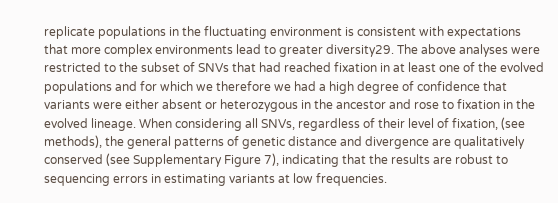replicate populations in the fluctuating environment is consistent with expectations that more complex environments lead to greater diversity29. The above analyses were restricted to the subset of SNVs that had reached fixation in at least one of the evolved populations and for which we therefore we had a high degree of confidence that variants were either absent or heterozygous in the ancestor and rose to fixation in the evolved lineage. When considering all SNVs, regardless of their level of fixation, (see methods), the general patterns of genetic distance and divergence are qualitatively conserved (see Supplementary Figure 7), indicating that the results are robust to sequencing errors in estimating variants at low frequencies.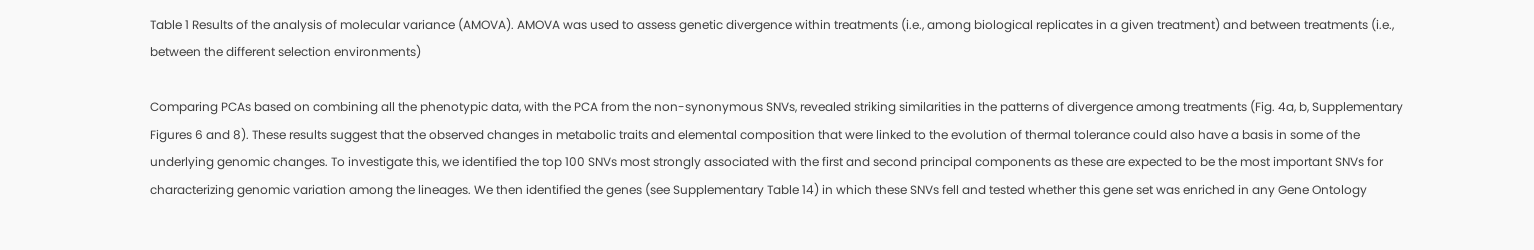Table 1 Results of the analysis of molecular variance (AMOVA). AMOVA was used to assess genetic divergence within treatments (i.e., among biological replicates in a given treatment) and between treatments (i.e., between the different selection environments)

Comparing PCAs based on combining all the phenotypic data, with the PCA from the non-synonymous SNVs, revealed striking similarities in the patterns of divergence among treatments (Fig. 4a, b, Supplementary Figures 6 and 8). These results suggest that the observed changes in metabolic traits and elemental composition that were linked to the evolution of thermal tolerance could also have a basis in some of the underlying genomic changes. To investigate this, we identified the top 100 SNVs most strongly associated with the first and second principal components as these are expected to be the most important SNVs for characterizing genomic variation among the lineages. We then identified the genes (see Supplementary Table 14) in which these SNVs fell and tested whether this gene set was enriched in any Gene Ontology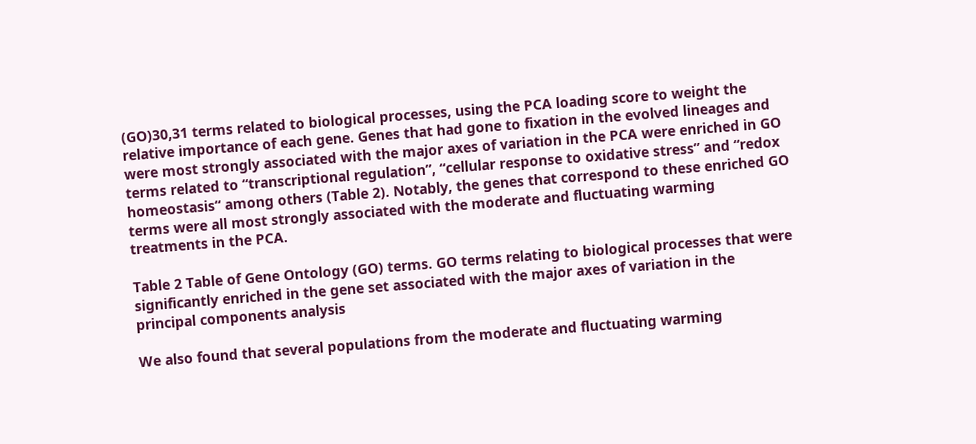(GO)30,31 terms related to biological processes, using the PCA loading score to weight the relative importance of each gene. Genes that had gone to fixation in the evolved lineages and were most strongly associated with the major axes of variation in the PCA were enriched in GO terms related to “transcriptional regulation”, “cellular response to oxidative stress” and “redox homeostasis“ among others (Table 2). Notably, the genes that correspond to these enriched GO terms were all most strongly associated with the moderate and fluctuating warming treatments in the PCA.

Table 2 Table of Gene Ontology (GO) terms. GO terms relating to biological processes that were significantly enriched in the gene set associated with the major axes of variation in the principal components analysis

We also found that several populations from the moderate and fluctuating warming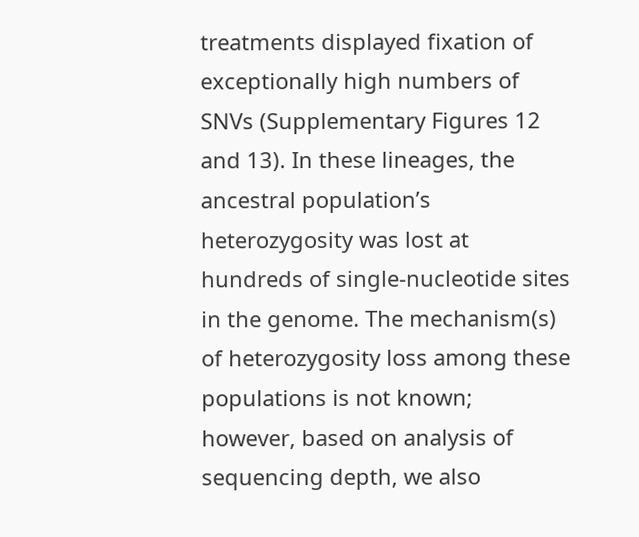treatments displayed fixation of exceptionally high numbers of SNVs (Supplementary Figures 12 and 13). In these lineages, the ancestral population’s heterozygosity was lost at hundreds of single-nucleotide sites in the genome. The mechanism(s) of heterozygosity loss among these populations is not known; however, based on analysis of sequencing depth, we also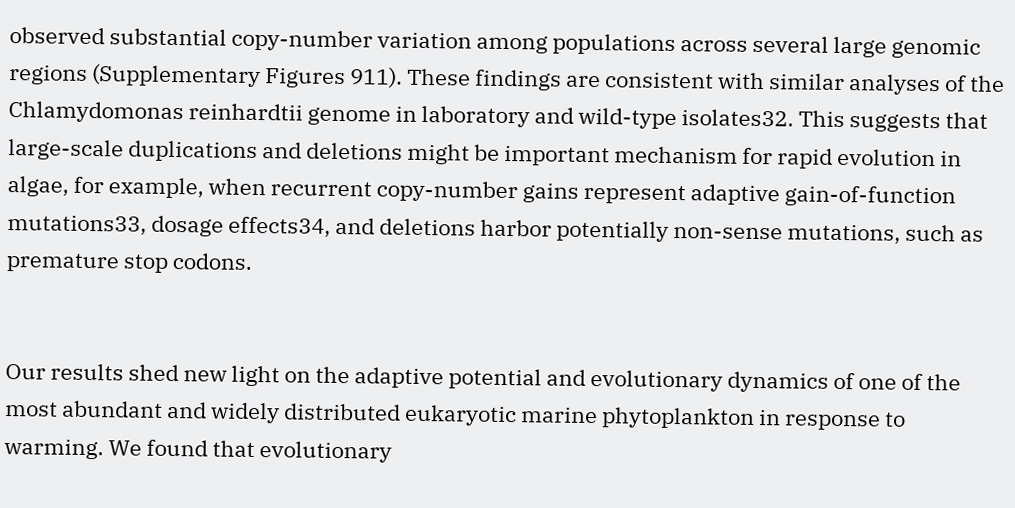observed substantial copy-number variation among populations across several large genomic regions (Supplementary Figures 911). These findings are consistent with similar analyses of the Chlamydomonas reinhardtii genome in laboratory and wild-type isolates32. This suggests that large-scale duplications and deletions might be important mechanism for rapid evolution in algae, for example, when recurrent copy-number gains represent adaptive gain-of-function mutations33, dosage effects34, and deletions harbor potentially non-sense mutations, such as premature stop codons.


Our results shed new light on the adaptive potential and evolutionary dynamics of one of the most abundant and widely distributed eukaryotic marine phytoplankton in response to warming. We found that evolutionary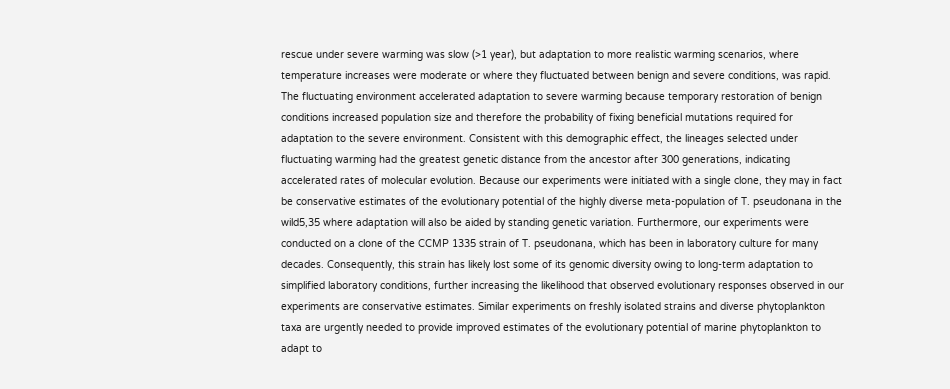rescue under severe warming was slow (>1 year), but adaptation to more realistic warming scenarios, where temperature increases were moderate or where they fluctuated between benign and severe conditions, was rapid. The fluctuating environment accelerated adaptation to severe warming because temporary restoration of benign conditions increased population size and therefore the probability of fixing beneficial mutations required for adaptation to the severe environment. Consistent with this demographic effect, the lineages selected under fluctuating warming had the greatest genetic distance from the ancestor after 300 generations, indicating accelerated rates of molecular evolution. Because our experiments were initiated with a single clone, they may in fact be conservative estimates of the evolutionary potential of the highly diverse meta-population of T. pseudonana in the wild5,35 where adaptation will also be aided by standing genetic variation. Furthermore, our experiments were conducted on a clone of the CCMP 1335 strain of T. pseudonana, which has been in laboratory culture for many decades. Consequently, this strain has likely lost some of its genomic diversity owing to long-term adaptation to simplified laboratory conditions, further increasing the likelihood that observed evolutionary responses observed in our experiments are conservative estimates. Similar experiments on freshly isolated strains and diverse phytoplankton taxa are urgently needed to provide improved estimates of the evolutionary potential of marine phytoplankton to adapt to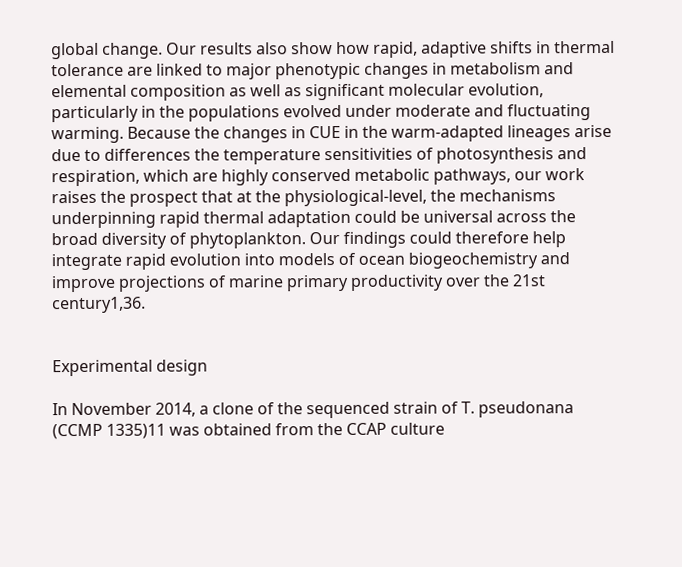global change. Our results also show how rapid, adaptive shifts in thermal tolerance are linked to major phenotypic changes in metabolism and elemental composition as well as significant molecular evolution, particularly in the populations evolved under moderate and fluctuating warming. Because the changes in CUE in the warm-adapted lineages arise due to differences the temperature sensitivities of photosynthesis and respiration, which are highly conserved metabolic pathways, our work raises the prospect that at the physiological-level, the mechanisms underpinning rapid thermal adaptation could be universal across the broad diversity of phytoplankton. Our findings could therefore help integrate rapid evolution into models of ocean biogeochemistry and improve projections of marine primary productivity over the 21st century1,36.


Experimental design

In November 2014, a clone of the sequenced strain of T. pseudonana (CCMP 1335)11 was obtained from the CCAP culture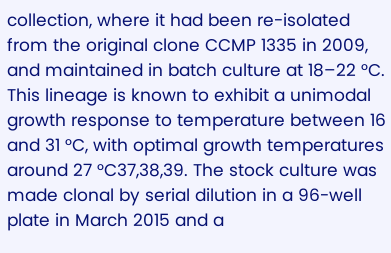collection, where it had been re-isolated from the original clone CCMP 1335 in 2009, and maintained in batch culture at 18–22 °C. This lineage is known to exhibit a unimodal growth response to temperature between 16 and 31 °C, with optimal growth temperatures around 27 °C37,38,39. The stock culture was made clonal by serial dilution in a 96-well plate in March 2015 and a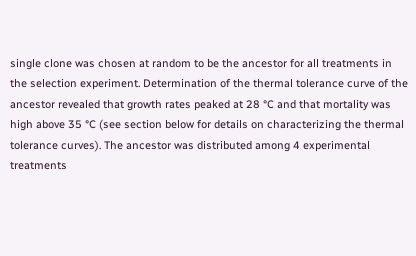single clone was chosen at random to be the ancestor for all treatments in the selection experiment. Determination of the thermal tolerance curve of the ancestor revealed that growth rates peaked at 28 °C and that mortality was high above 35 °C (see section below for details on characterizing the thermal tolerance curves). The ancestor was distributed among 4 experimental treatments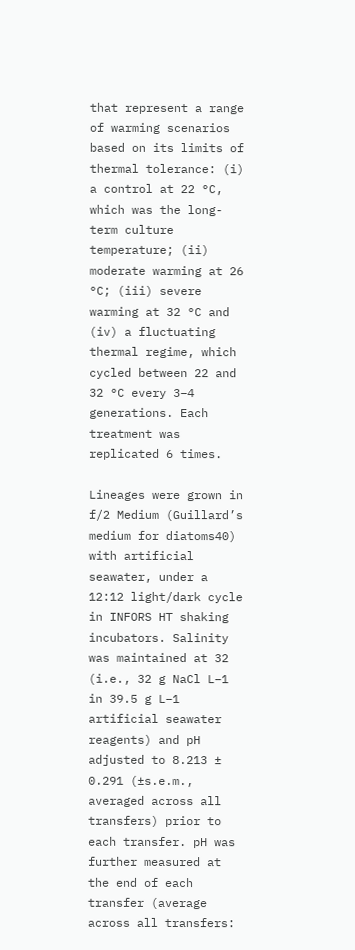that represent a range of warming scenarios based on its limits of thermal tolerance: (i) a control at 22 °C, which was the long-term culture temperature; (ii) moderate warming at 26 °C; (iii) severe warming at 32 °C and (iv) a fluctuating thermal regime, which cycled between 22 and 32 °C every 3–4 generations. Each treatment was replicated 6 times.

Lineages were grown in f/2 Medium (Guillard’s medium for diatoms40) with artificial seawater, under a 12:12 light/dark cycle in INFORS HT shaking incubators. Salinity was maintained at 32 (i.e., 32 g NaCl L−1 in 39.5 g L−1 artificial seawater reagents) and pH adjusted to 8.213 ± 0.291 (±s.e.m., averaged across all transfers) prior to each transfer. pH was further measured at the end of each transfer (average across all transfers: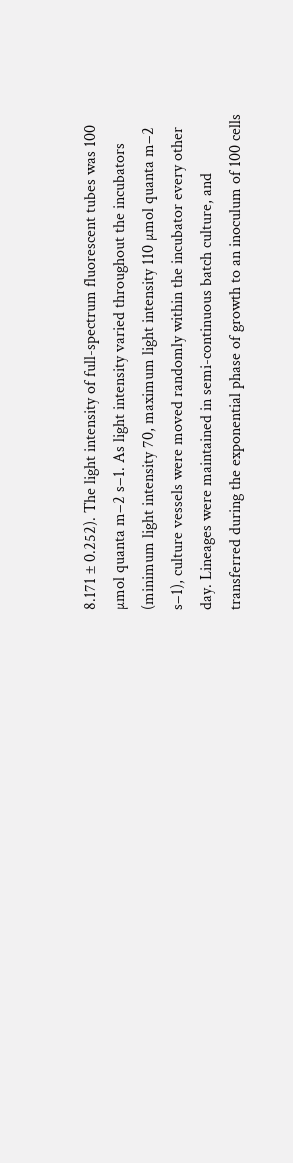8.171 ± 0.252). The light intensity of full-spectrum fluorescent tubes was 100 µmol quanta m−2 s−1. As light intensity varied throughout the incubators (minimum light intensity 70, maximum light intensity 110 µmol quanta m−2 s−1), culture vessels were moved randomly within the incubator every other day. Lineages were maintained in semi-continuous batch culture, and transferred during the exponential phase of growth to an inoculum of 100 cells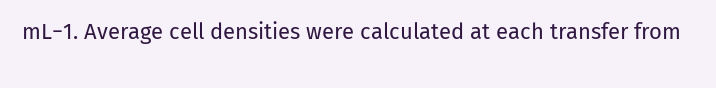mL−1. Average cell densities were calculated at each transfer from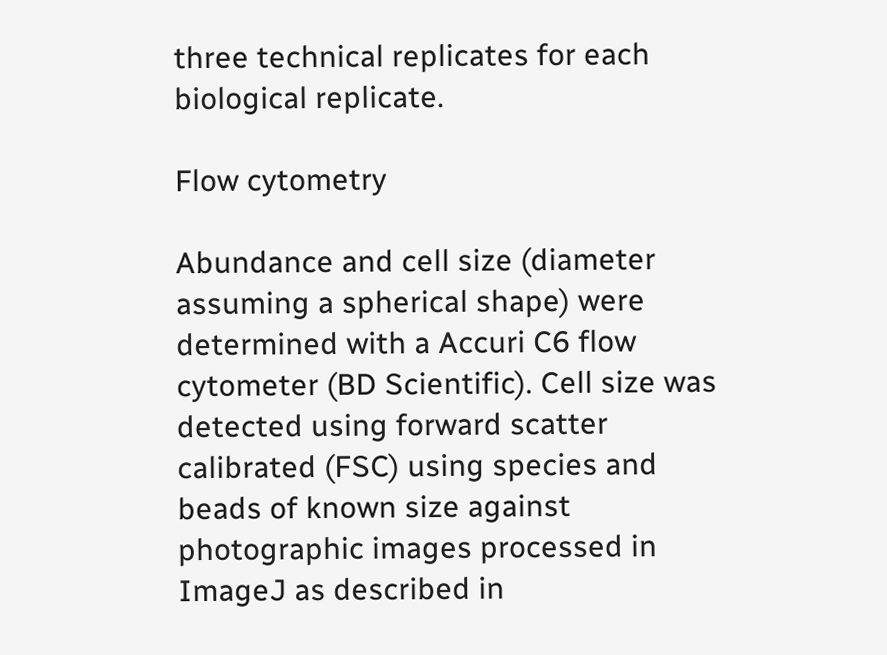three technical replicates for each biological replicate.

Flow cytometry

Abundance and cell size (diameter assuming a spherical shape) were determined with a Accuri C6 flow cytometer (BD Scientific). Cell size was detected using forward scatter calibrated (FSC) using species and beads of known size against photographic images processed in ImageJ as described in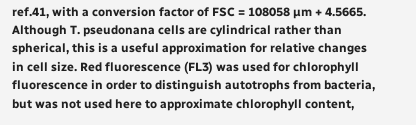ref.41, with a conversion factor of FSC = 108058 µm + 4.5665. Although T. pseudonana cells are cylindrical rather than spherical, this is a useful approximation for relative changes in cell size. Red fluorescence (FL3) was used for chlorophyll fluorescence in order to distinguish autotrophs from bacteria, but was not used here to approximate chlorophyll content,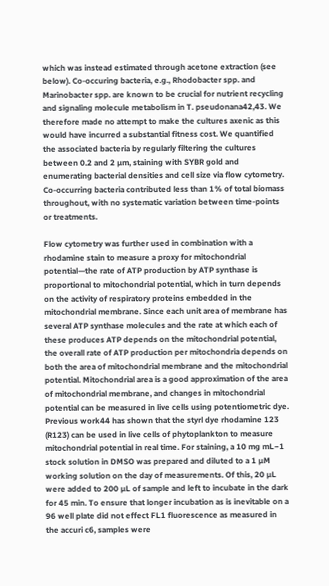which was instead estimated through acetone extraction (see below). Co-occuring bacteria, e.g., Rhodobacter spp. and Marinobacter spp. are known to be crucial for nutrient recycling and signaling molecule metabolism in T. pseudonana42,43. We therefore made no attempt to make the cultures axenic as this would have incurred a substantial fitness cost. We quantified the associated bacteria by regularly filtering the cultures between 0.2 and 2 µm, staining with SYBR gold and enumerating bacterial densities and cell size via flow cytometry. Co-occurring bacteria contributed less than 1% of total biomass throughout, with no systematic variation between time-points or treatments.

Flow cytometry was further used in combination with a rhodamine stain to measure a proxy for mitochondrial potential—the rate of ATP production by ATP synthase is proportional to mitochondrial potential, which in turn depends on the activity of respiratory proteins embedded in the mitochondrial membrane. Since each unit area of membrane has several ATP synthase molecules and the rate at which each of these produces ATP depends on the mitochondrial potential, the overall rate of ATP production per mitochondria depends on both the area of mitochondrial membrane and the mitochondrial potential. Mitochondrial area is a good approximation of the area of mitochondrial membrane, and changes in mitochondrial potential can be measured in live cells using potentiometric dye. Previous work44 has shown that the styrl dye rhodamine 123 (R123) can be used in live cells of phytoplankton to measure mitochondrial potential in real time. For staining, a 10 mg mL−1 stock solution in DMSO was prepared and diluted to a 1 µM working solution on the day of measurements. Of this, 20 µL were added to 200 µL of sample and left to incubate in the dark for 45 min. To ensure that longer incubation as is inevitable on a 96 well plate did not effect FL1 fluorescence as measured in the accuri c6, samples were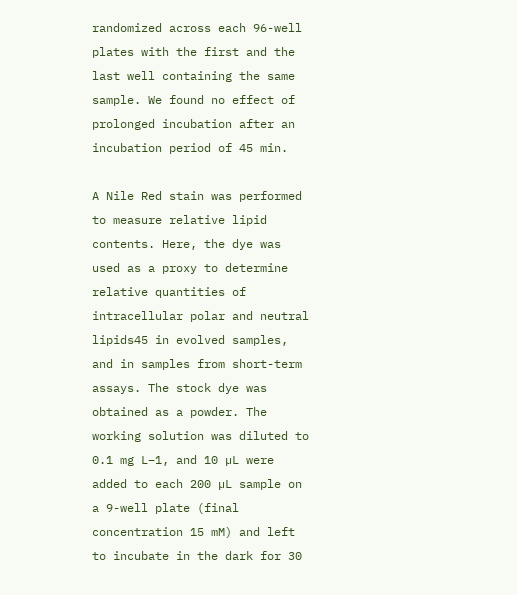randomized across each 96-well plates with the first and the last well containing the same sample. We found no effect of prolonged incubation after an incubation period of 45 min.

A Nile Red stain was performed to measure relative lipid contents. Here, the dye was used as a proxy to determine relative quantities of intracellular polar and neutral lipids45 in evolved samples, and in samples from short-term assays. The stock dye was obtained as a powder. The working solution was diluted to 0.1 mg L−1, and 10 µL were added to each 200 µL sample on a 9-well plate (final concentration 15 mM) and left to incubate in the dark for 30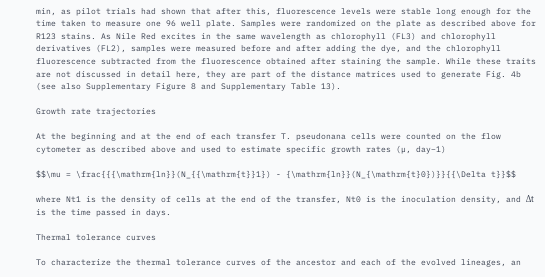min, as pilot trials had shown that after this, fluorescence levels were stable long enough for the time taken to measure one 96 well plate. Samples were randomized on the plate as described above for R123 stains. As Nile Red excites in the same wavelength as chlorophyll (FL3) and chlorophyll derivatives (FL2), samples were measured before and after adding the dye, and the chlorophyll fluorescence subtracted from the fluorescence obtained after staining the sample. While these traits are not discussed in detail here, they are part of the distance matrices used to generate Fig. 4b (see also Supplementary Figure 8 and Supplementary Table 13).

Growth rate trajectories

At the beginning and at the end of each transfer T. pseudonana cells were counted on the flow cytometer as described above and used to estimate specific growth rates (µ, day−1)

$$\mu = \frac{{{\mathrm{ln}}(N_{{\mathrm{t}}1}) - {\mathrm{ln}}(N_{\mathrm{t}0})}}{{\Delta t}}$$

where Nt1 is the density of cells at the end of the transfer, Nt0 is the inoculation density, and Δt is the time passed in days.

Thermal tolerance curves

To characterize the thermal tolerance curves of the ancestor and each of the evolved lineages, an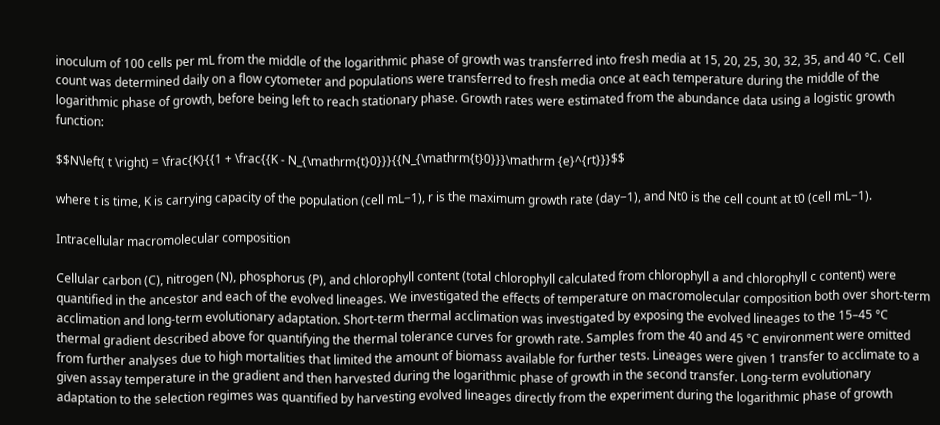inoculum of 100 cells per mL from the middle of the logarithmic phase of growth was transferred into fresh media at 15, 20, 25, 30, 32, 35, and 40 °C. Cell count was determined daily on a flow cytometer and populations were transferred to fresh media once at each temperature during the middle of the logarithmic phase of growth, before being left to reach stationary phase. Growth rates were estimated from the abundance data using a logistic growth function:

$$N\left( t \right) = \frac{K}{{1 + \frac{{K - N_{\mathrm{t}0}}}{{N_{\mathrm{t}0}}}\mathrm {e}^{rt}}}$$

where t is time, K is carrying capacity of the population (cell mL−1), r is the maximum growth rate (day−1), and Nt0 is the cell count at t0 (cell mL−1).

Intracellular macromolecular composition

Cellular carbon (C), nitrogen (N), phosphorus (P), and chlorophyll content (total chlorophyll calculated from chlorophyll a and chlorophyll c content) were quantified in the ancestor and each of the evolved lineages. We investigated the effects of temperature on macromolecular composition both over short-term acclimation and long-term evolutionary adaptation. Short-term thermal acclimation was investigated by exposing the evolved lineages to the 15–45 °C thermal gradient described above for quantifying the thermal tolerance curves for growth rate. Samples from the 40 and 45 °C environment were omitted from further analyses due to high mortalities that limited the amount of biomass available for further tests. Lineages were given 1 transfer to acclimate to a given assay temperature in the gradient and then harvested during the logarithmic phase of growth in the second transfer. Long-term evolutionary adaptation to the selection regimes was quantified by harvesting evolved lineages directly from the experiment during the logarithmic phase of growth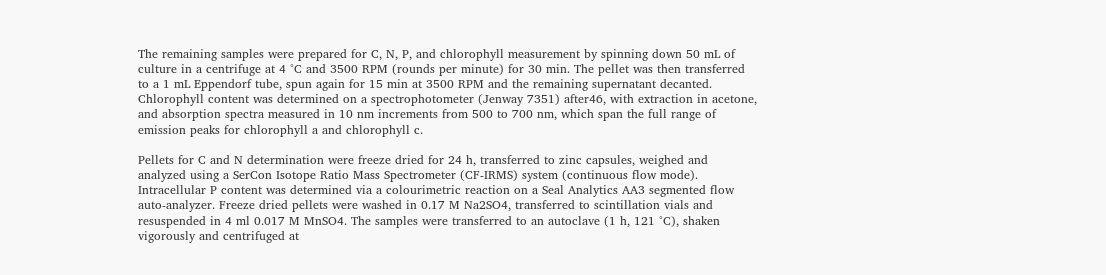The remaining samples were prepared for C, N, P, and chlorophyll measurement by spinning down 50 mL of culture in a centrifuge at 4 °C and 3500 RPM (rounds per minute) for 30 min. The pellet was then transferred to a 1 mL Eppendorf tube, spun again for 15 min at 3500 RPM and the remaining supernatant decanted. Chlorophyll content was determined on a spectrophotometer (Jenway 7351) after46, with extraction in acetone, and absorption spectra measured in 10 nm increments from 500 to 700 nm, which span the full range of emission peaks for chlorophyll a and chlorophyll c.

Pellets for C and N determination were freeze dried for 24 h, transferred to zinc capsules, weighed and analyzed using a SerCon Isotope Ratio Mass Spectrometer (CF-IRMS) system (continuous flow mode). Intracellular P content was determined via a colourimetric reaction on a Seal Analytics AA3 segmented flow auto-analyzer. Freeze dried pellets were washed in 0.17 M Na2SO4, transferred to scintillation vials and resuspended in 4 ml 0.017 M MnSO4. The samples were transferred to an autoclave (1 h, 121 °C), shaken vigorously and centrifuged at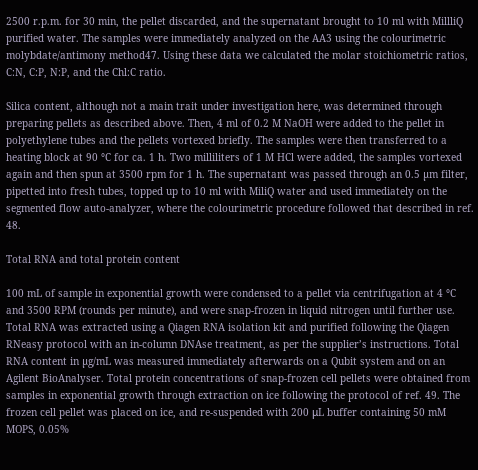2500 r.p.m. for 30 min, the pellet discarded, and the supernatant brought to 10 ml with MillliQ purified water. The samples were immediately analyzed on the AA3 using the colourimetric molybdate/antimony method47. Using these data we calculated the molar stoichiometric ratios, C:N, C:P, N:P, and the Chl:C ratio.

Silica content, although not a main trait under investigation here, was determined through preparing pellets as described above. Then, 4 ml of 0.2 M NaOH were added to the pellet in polyethylene tubes and the pellets vortexed briefly. The samples were then transferred to a heating block at 90 °C for ca. 1 h. Two milliliters of 1 M HCl were added, the samples vortexed again and then spun at 3500 rpm for 1 h. The supernatant was passed through an 0.5 µm filter, pipetted into fresh tubes, topped up to 10 ml with MiliQ water and used immediately on the segmented flow auto-analyzer, where the colourimetric procedure followed that described in ref. 48.

Total RNA and total protein content

100 mL of sample in exponential growth were condensed to a pellet via centrifugation at 4 °C and 3500 RPM (rounds per minute), and were snap-frozen in liquid nitrogen until further use. Total RNA was extracted using a Qiagen RNA isolation kit and purified following the Qiagen RNeasy protocol with an in-column DNAse treatment, as per the supplier’s instructions. Total RNA content in µg/mL was measured immediately afterwards on a Qubit system and on an Agilent BioAnalyser. Total protein concentrations of snap-frozen cell pellets were obtained from samples in exponential growth through extraction on ice following the protocol of ref. 49. The frozen cell pellet was placed on ice, and re-suspended with 200 μL buffer containing 50 mM MOPS, 0.05%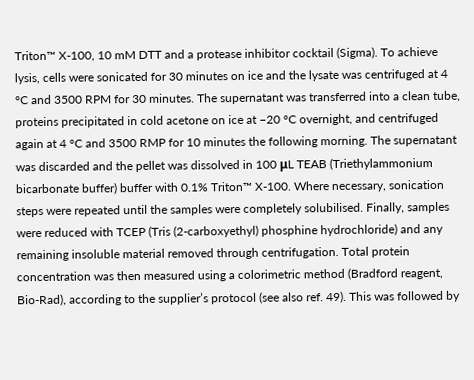Triton™ X-100, 10 mM DTT and a protease inhibitor cocktail (Sigma). To achieve lysis, cells were sonicated for 30 minutes on ice and the lysate was centrifuged at 4 °C and 3500 RPM for 30 minutes. The supernatant was transferred into a clean tube, proteins precipitated in cold acetone on ice at −20 °C overnight, and centrifuged again at 4 °C and 3500 RMP for 10 minutes the following morning. The supernatant was discarded and the pellet was dissolved in 100 μL TEAB (Triethylammonium bicarbonate buffer) buffer with 0.1% Triton™ X-100. Where necessary, sonication steps were repeated until the samples were completely solubilised. Finally, samples were reduced with TCEP (Tris (2-carboxyethyl) phosphine hydrochloride) and any remaining insoluble material removed through centrifugation. Total protein concentration was then measured using a colorimetric method (Bradford reagent, Bio-Rad), according to the supplier’s protocol (see also ref. 49). This was followed by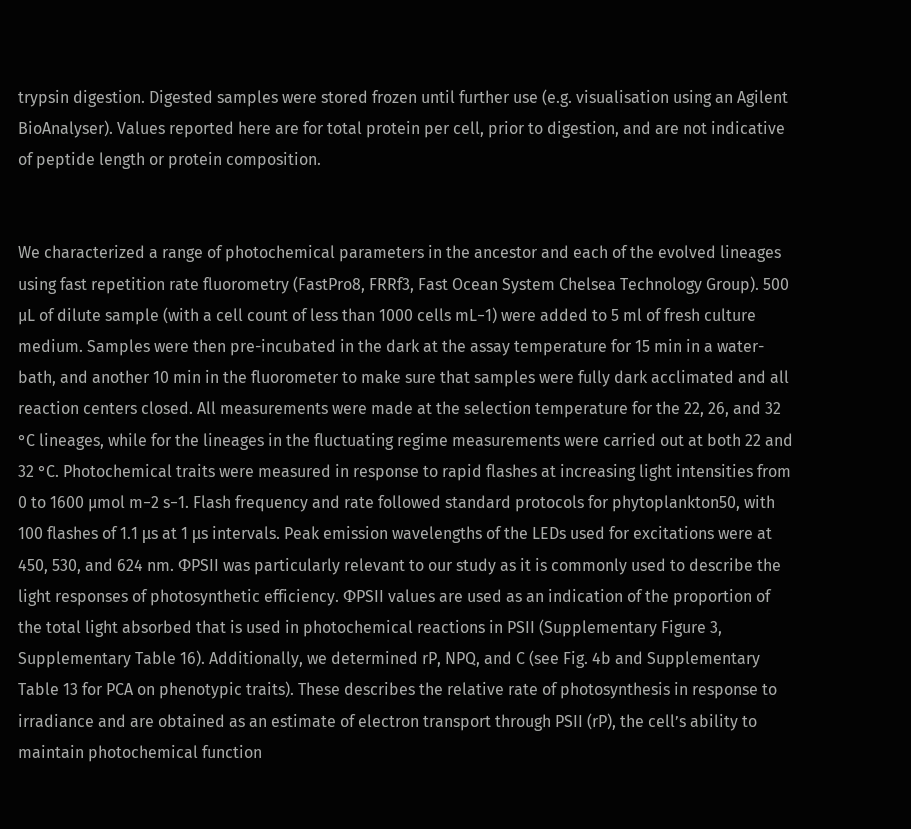trypsin digestion. Digested samples were stored frozen until further use (e.g. visualisation using an Agilent BioAnalyser). Values reported here are for total protein per cell, prior to digestion, and are not indicative of peptide length or protein composition.


We characterized a range of photochemical parameters in the ancestor and each of the evolved lineages using fast repetition rate fluorometry (FastPro8, FRRf3, Fast Ocean System Chelsea Technology Group). 500 µL of dilute sample (with a cell count of less than 1000 cells mL−1) were added to 5 ml of fresh culture medium. Samples were then pre-incubated in the dark at the assay temperature for 15 min in a water-bath, and another 10 min in the fluorometer to make sure that samples were fully dark acclimated and all reaction centers closed. All measurements were made at the selection temperature for the 22, 26, and 32 °C lineages, while for the lineages in the fluctuating regime measurements were carried out at both 22 and 32 °C. Photochemical traits were measured in response to rapid flashes at increasing light intensities from 0 to 1600 µmol m−2 s−1. Flash frequency and rate followed standard protocols for phytoplankton50, with 100 flashes of 1.1 μs at 1 μs intervals. Peak emission wavelengths of the LEDs used for excitations were at 450, 530, and 624 nm. ΦPSII was particularly relevant to our study as it is commonly used to describe the light responses of photosynthetic efficiency. ΦPSII values are used as an indication of the proportion of the total light absorbed that is used in photochemical reactions in PSII (Supplementary Figure 3, Supplementary Table 16). Additionally, we determined rP, NPQ, and C (see Fig. 4b and Supplementary Table 13 for PCA on phenotypic traits). These describes the relative rate of photosynthesis in response to irradiance and are obtained as an estimate of electron transport through PSII (rP), the cell’s ability to maintain photochemical function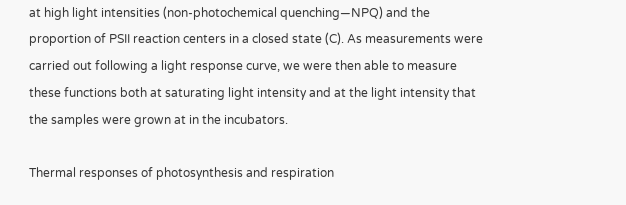at high light intensities (non-photochemical quenching—NPQ) and the proportion of PSII reaction centers in a closed state (C). As measurements were carried out following a light response curve, we were then able to measure these functions both at saturating light intensity and at the light intensity that the samples were grown at in the incubators.

Thermal responses of photosynthesis and respiration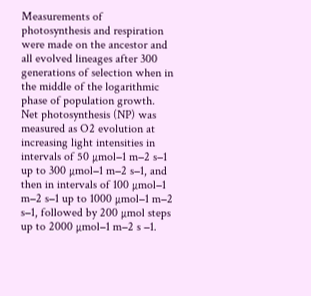Measurements of photosynthesis and respiration were made on the ancestor and all evolved lineages after 300 generations of selection when in the middle of the logarithmic phase of population growth. Net photosynthesis (NP) was measured as O2 evolution at increasing light intensities in intervals of 50 µmol−1 m−2 s−1 up to 300 µmol−1 m−2 s−1, and then in intervals of 100 µmol−1 m−2 s−1 up to 1000 µmol−1 m−2 s−1, followed by 200 µmol steps up to 2000 µmol−1 m−2 s −1.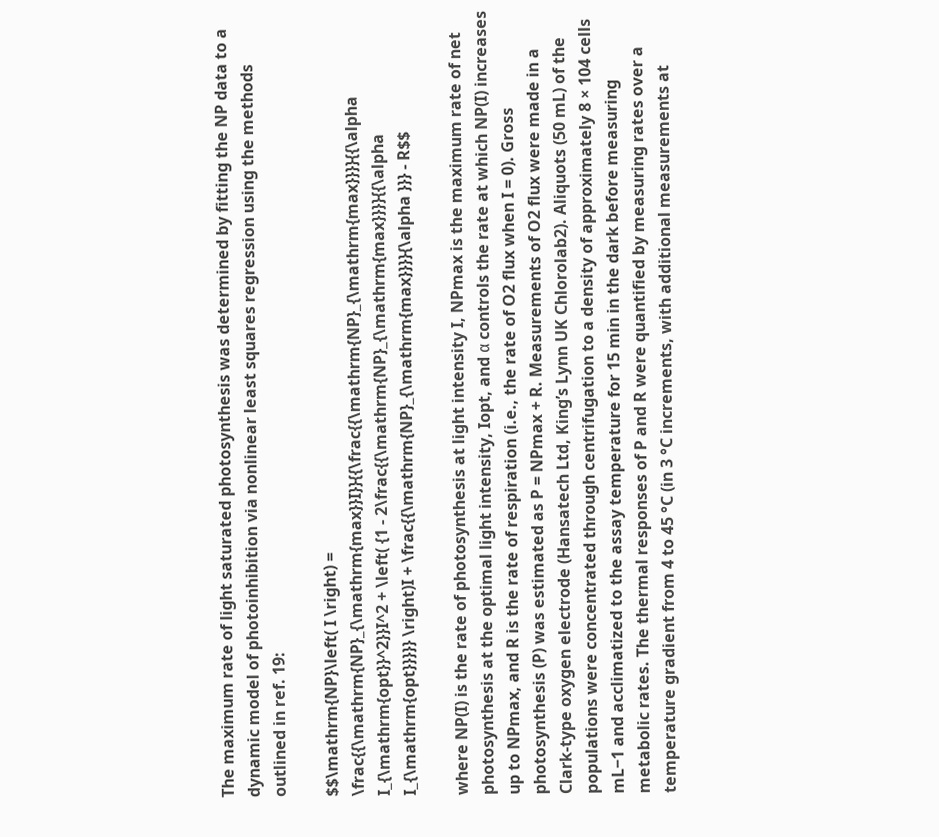The maximum rate of light saturated photosynthesis was determined by fitting the NP data to a dynamic model of photoinhibition via nonlinear least squares regression using the methods outlined in ref. 19:

$$\mathrm{NP}\left( I \right) = \frac{{\mathrm{NP}_{\mathrm{max}}I}}{{\frac{{\mathrm{NP}_{\mathrm{max}}}}{{\alpha I_{\mathrm{opt}}^2}}I^2 + \left( {1 - 2\frac{{\mathrm{NP}_{\mathrm{max}}}}{{\alpha I_{\mathrm{opt}}}}} \right)I + \frac{{\mathrm{NP}_{\mathrm{max}}}}{\alpha }}} - R$$

where NP(I) is the rate of photosynthesis at light intensity I, NPmax is the maximum rate of net photosynthesis at the optimal light intensity, Iopt, and α controls the rate at which NP(I) increases up to NPmax, and R is the rate of respiration (i.e., the rate of O2 flux when I = 0). Gross photosynthesis (P) was estimated as P = NPmax + R. Measurements of O2 flux were made in a Clark-type oxygen electrode (Hansatech Ltd, King’s Lynn UK Chlorolab2). Aliquots (50 mL) of the populations were concentrated through centrifugation to a density of approximately 8 × 104 cells mL−1 and acclimatized to the assay temperature for 15 min in the dark before measuring metabolic rates. The thermal responses of P and R were quantified by measuring rates over a temperature gradient from 4 to 45 °C (in 3 °C increments, with additional measurements at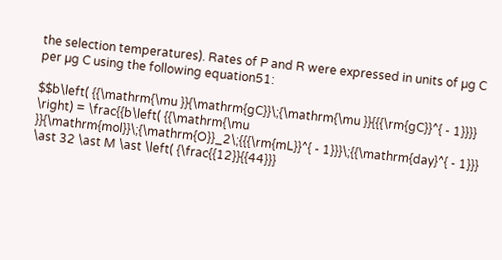the selection temperatures). Rates of P and R were expressed in units of µg C per µg C using the following equation51:

$$b\left( {{\mathrm{\mu }}{\mathrm{gC}}\;{\mathrm{\mu }}{{{\rm{gC}}^{ - 1}}}} \right) = \frac{{b\left( {{\mathrm{\mu }}{\mathrm{mol}}\;{\mathrm{O}}_2\;{{{\rm{mL}}^{ - 1}}}\;{{\mathrm{day}^{ - 1}}} \ast 32 \ast M \ast \left( {\frac{{12}}{{44}}}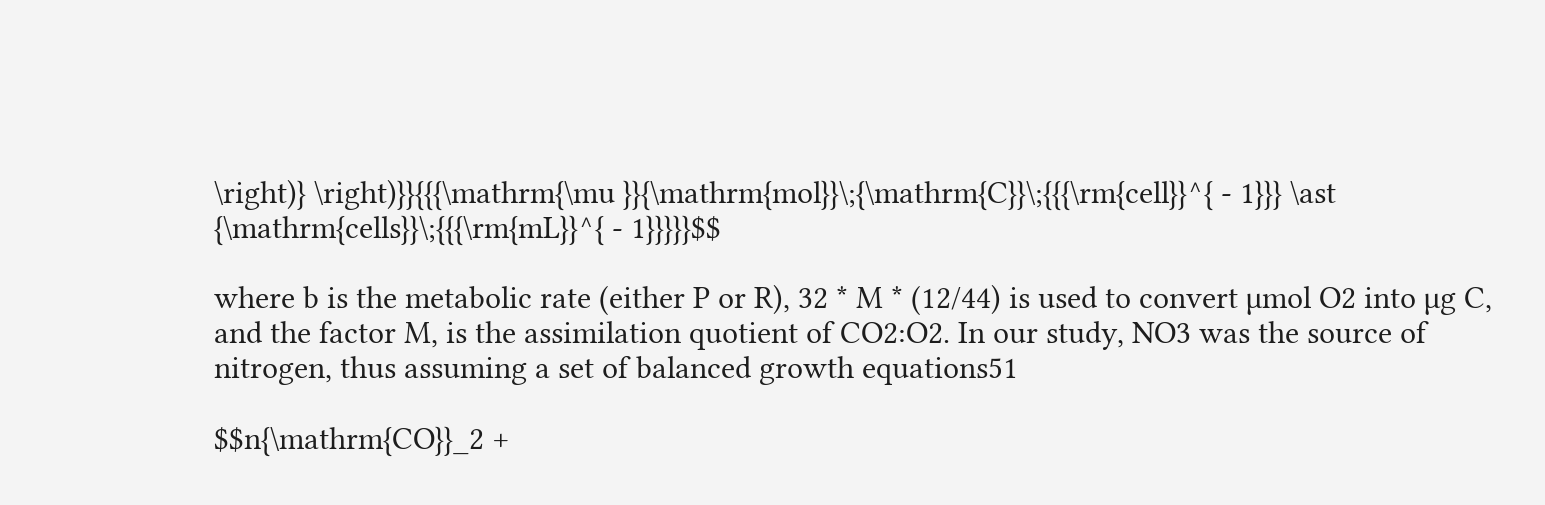\right)} \right)}}{{{\mathrm{\mu }}{\mathrm{mol}}\;{\mathrm{C}}\;{{{\rm{cell}}^{ - 1}}} \ast {\mathrm{cells}}\;{{{\rm{mL}}^{ - 1}}}}}$$

where b is the metabolic rate (either P or R), 32 * M * (12/44) is used to convert µmol O2 into µg C, and the factor M, is the assimilation quotient of CO2:O2. In our study, NO3 was the source of nitrogen, thus assuming a set of balanced growth equations51

$$n{\mathrm{CO}}_2 +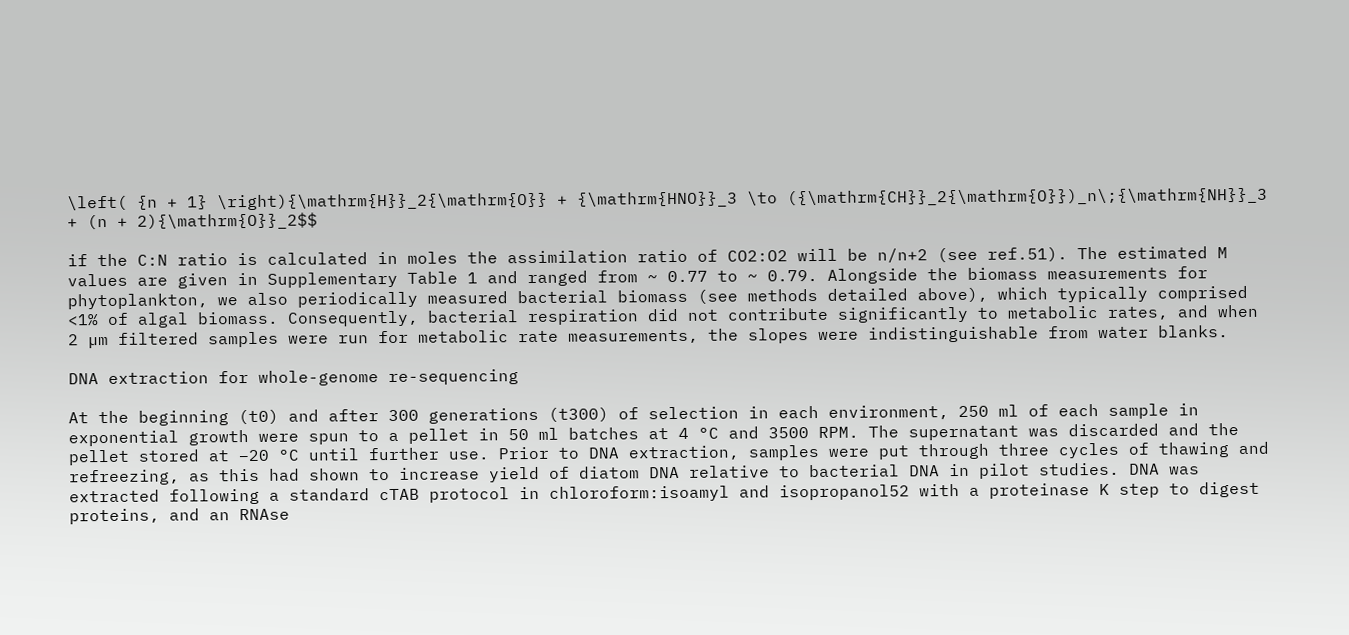\left( {n + 1} \right){\mathrm{H}}_2{\mathrm{O}} + {\mathrm{HNO}}_3 \to ({\mathrm{CH}}_2{\mathrm{O}})_n\;{\mathrm{NH}}_3 + (n + 2){\mathrm{O}}_2$$

if the C:N ratio is calculated in moles the assimilation ratio of CO2:O2 will be n/n+2 (see ref.51). The estimated M values are given in Supplementary Table 1 and ranged from ~ 0.77 to ~ 0.79. Alongside the biomass measurements for phytoplankton, we also periodically measured bacterial biomass (see methods detailed above), which typically comprised <1% of algal biomass. Consequently, bacterial respiration did not contribute significantly to metabolic rates, and when 2 µm filtered samples were run for metabolic rate measurements, the slopes were indistinguishable from water blanks.

DNA extraction for whole-genome re-sequencing

At the beginning (t0) and after 300 generations (t300) of selection in each environment, 250 ml of each sample in exponential growth were spun to a pellet in 50 ml batches at 4 °C and 3500 RPM. The supernatant was discarded and the pellet stored at −20 °C until further use. Prior to DNA extraction, samples were put through three cycles of thawing and refreezing, as this had shown to increase yield of diatom DNA relative to bacterial DNA in pilot studies. DNA was extracted following a standard cTAB protocol in chloroform:isoamyl and isopropanol52 with a proteinase K step to digest proteins, and an RNAse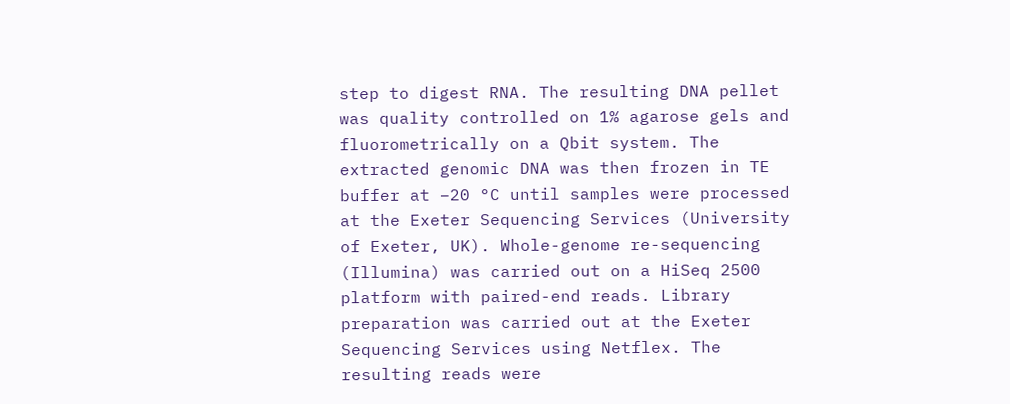step to digest RNA. The resulting DNA pellet was quality controlled on 1% agarose gels and fluorometrically on a Qbit system. The extracted genomic DNA was then frozen in TE buffer at −20 °C until samples were processed at the Exeter Sequencing Services (University of Exeter, UK). Whole-genome re-sequencing (Illumina) was carried out on a HiSeq 2500 platform with paired-end reads. Library preparation was carried out at the Exeter Sequencing Services using Netflex. The resulting reads were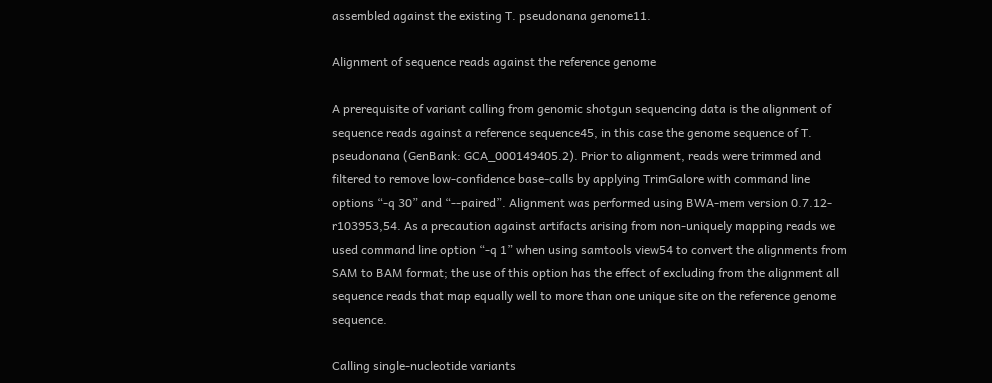assembled against the existing T. pseudonana genome11.

Alignment of sequence reads against the reference genome

A prerequisite of variant calling from genomic shotgun sequencing data is the alignment of sequence reads against a reference sequence45, in this case the genome sequence of T. pseudonana (GenBank: GCA_000149405.2). Prior to alignment, reads were trimmed and filtered to remove low-confidence base-calls by applying TrimGalore with command line options “-q 30” and “--paired”. Alignment was performed using BWA-mem version 0.7.12-r103953,54. As a precaution against artifacts arising from non-uniquely mapping reads we used command line option “-q 1” when using samtools view54 to convert the alignments from SAM to BAM format; the use of this option has the effect of excluding from the alignment all sequence reads that map equally well to more than one unique site on the reference genome sequence.

Calling single-nucleotide variants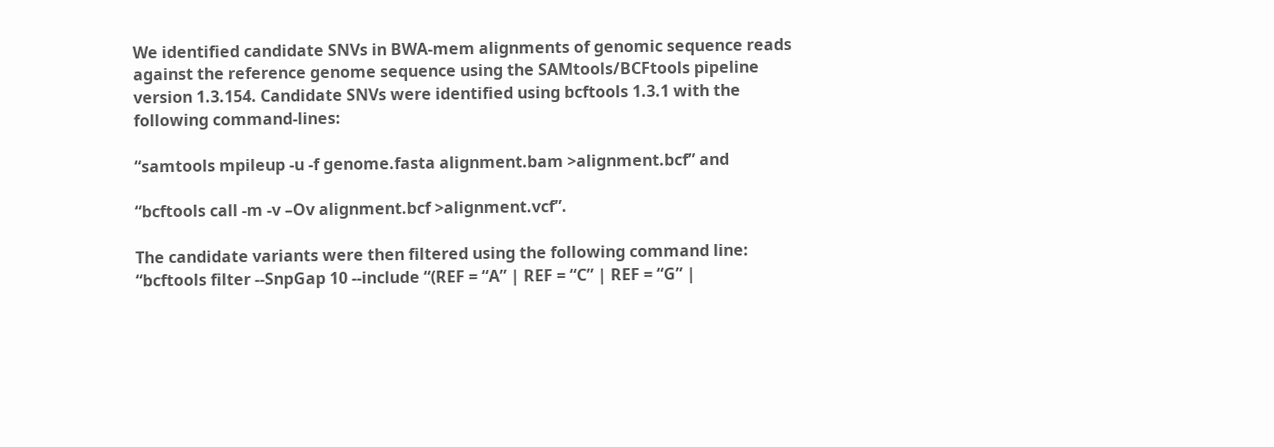We identified candidate SNVs in BWA-mem alignments of genomic sequence reads against the reference genome sequence using the SAMtools/BCFtools pipeline version 1.3.154. Candidate SNVs were identified using bcftools 1.3.1 with the following command-lines:

“samtools mpileup -u -f genome.fasta alignment.bam >alignment.bcf” and

“bcftools call -m -v –Ov alignment.bcf >alignment.vcf”.

The candidate variants were then filtered using the following command line: “bcftools filter --SnpGap 10 --include “(REF = “A” | REF = “C” | REF = “G” |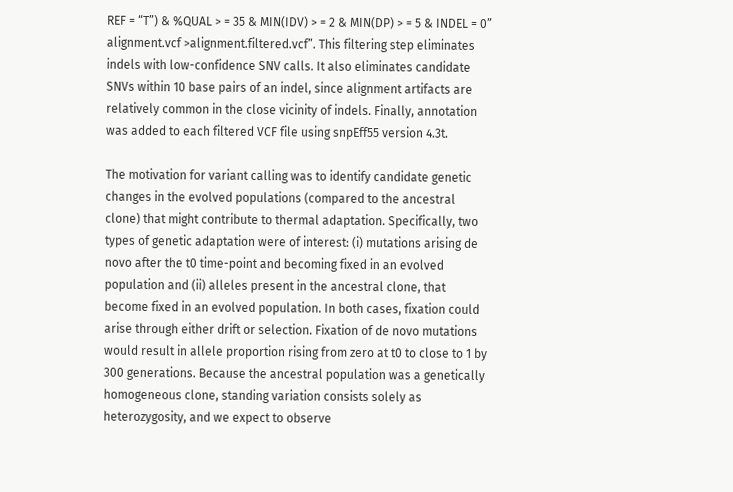REF = “T”) & %QUAL > = 35 & MIN(IDV) > = 2 & MIN(DP) > = 5 & INDEL = 0” alignment.vcf >alignment.filtered.vcf”. This filtering step eliminates indels with low-confidence SNV calls. It also eliminates candidate SNVs within 10 base pairs of an indel, since alignment artifacts are relatively common in the close vicinity of indels. Finally, annotation was added to each filtered VCF file using snpEff55 version 4.3t.

The motivation for variant calling was to identify candidate genetic changes in the evolved populations (compared to the ancestral clone) that might contribute to thermal adaptation. Specifically, two types of genetic adaptation were of interest: (i) mutations arising de novo after the t0 time-point and becoming fixed in an evolved population and (ii) alleles present in the ancestral clone, that become fixed in an evolved population. In both cases, fixation could arise through either drift or selection. Fixation of de novo mutations would result in allele proportion rising from zero at t0 to close to 1 by 300 generations. Because the ancestral population was a genetically homogeneous clone, standing variation consists solely as heterozygosity, and we expect to observe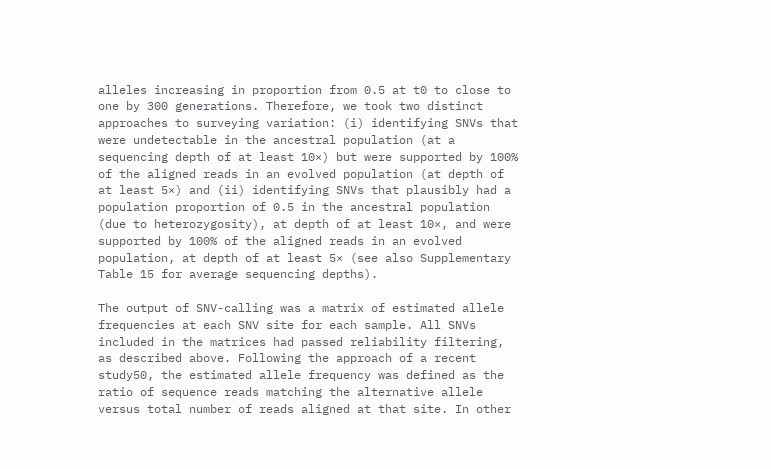alleles increasing in proportion from 0.5 at t0 to close to one by 300 generations. Therefore, we took two distinct approaches to surveying variation: (i) identifying SNVs that were undetectable in the ancestral population (at a sequencing depth of at least 10×) but were supported by 100% of the aligned reads in an evolved population (at depth of at least 5×) and (ii) identifying SNVs that plausibly had a population proportion of 0.5 in the ancestral population (due to heterozygosity), at depth of at least 10×, and were supported by 100% of the aligned reads in an evolved population, at depth of at least 5× (see also Supplementary Table 15 for average sequencing depths).

The output of SNV-calling was a matrix of estimated allele frequencies at each SNV site for each sample. All SNVs included in the matrices had passed reliability filtering, as described above. Following the approach of a recent study50, the estimated allele frequency was defined as the ratio of sequence reads matching the alternative allele versus total number of reads aligned at that site. In other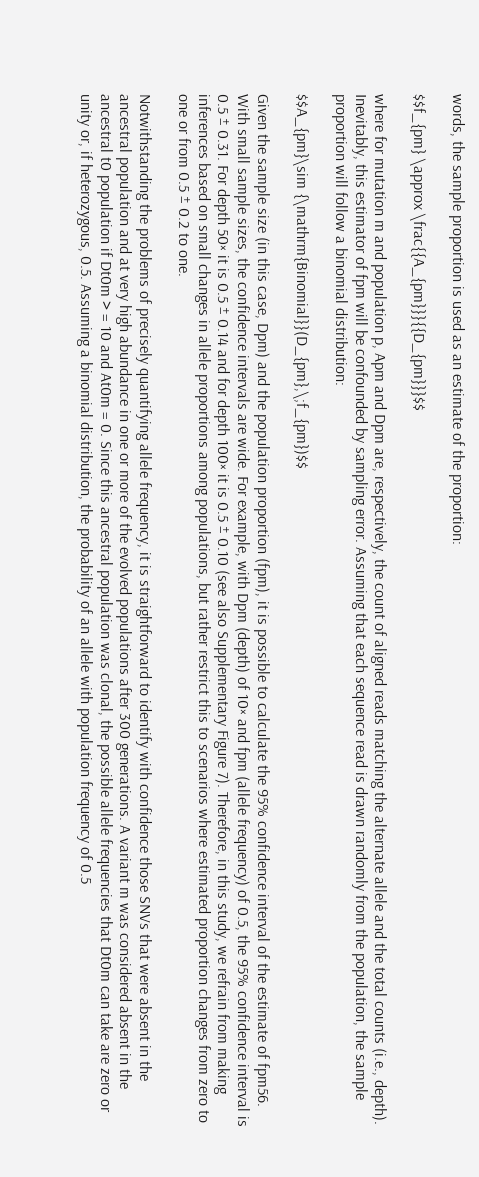words, the sample proportion is used as an estimate of the proportion:

$$f_{pm} \approx \frac{{A_{pm}}}{{D_{pm}}}$$

where for mutation m and population p, Apm and Dpm are, respectively, the count of aligned reads matching the alternate allele and the total counts (i.e., depth). Inevitably, this estimator of fpm will be confounded by sampling error. Assuming that each sequence read is drawn randomly from the population, the sample proportion will follow a binomial distribution:

$$A_{pm}\sim {\mathrm{Binomial}}(D_{pm},\;f_{pm})$$

Given the sample size (in this case, Dpm) and the population proportion (fpm), it is possible to calculate the 95% confidence interval of the estimate of fpm56. With small sample sizes, the confidence intervals are wide. For example, with Dpm (depth) of 10× and fpm (allele frequency) of 0.5, the 95% confidence interval is 0.5 ± 0.31. For depth 50× it is 0.5 ± 0.14 and for depth 100× it is 0.5 ± 0.10 (see also Supplementary Figure 7). Therefore, in this study, we refrain from making inferences based on small changes in allele proportions among populations, but rather restrict this to scenarios where estimated proportion changes from zero to one or from 0.5 ± 0.2 to one.

Notwithstanding the problems of precisely quantifying allele frequency, it is straightforward to identify with confidence those SNVs that were absent in the ancestral population and at very high abundance in one or more of the evolved populations after 300 generations. A variant m was considered absent in the ancestral t0 population if Dt0m > = 10 and At0m = 0. Since this ancestral population was clonal, the possible allele frequencies that Dt0m can take are zero or unity or, if heterozygous, 0.5. Assuming a binomial distribution, the probability of an allele with population frequency of 0.5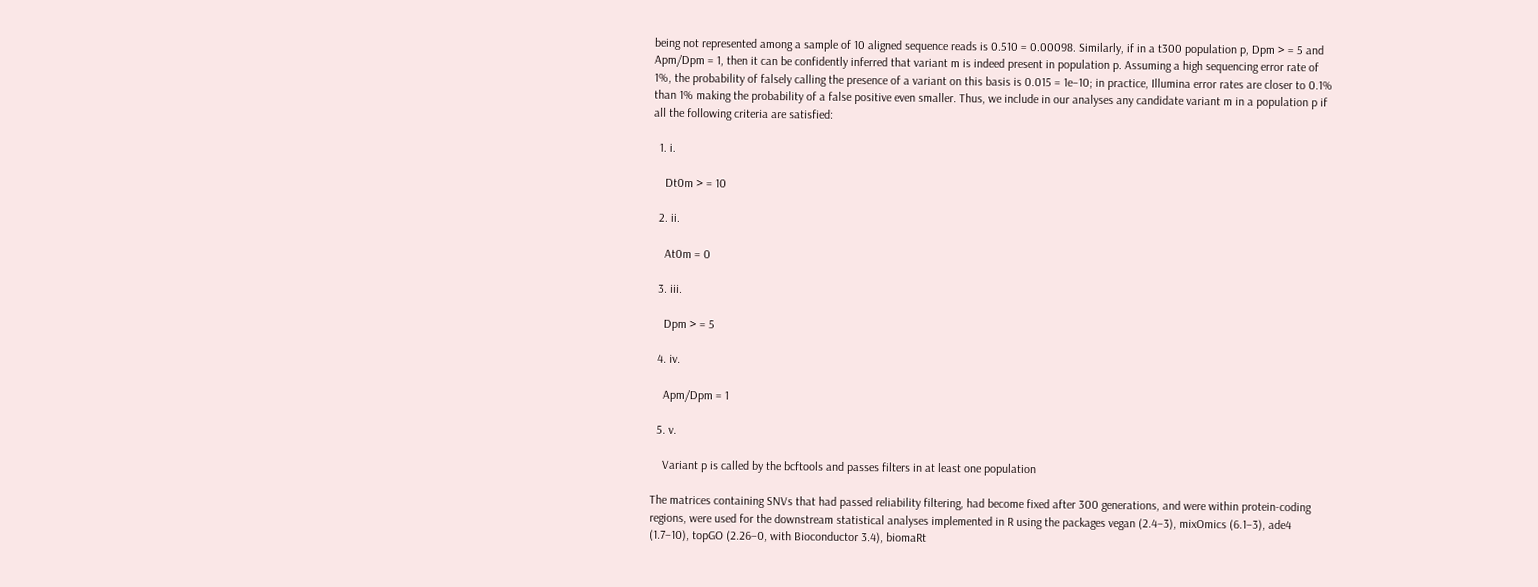being not represented among a sample of 10 aligned sequence reads is 0.510 = 0.00098. Similarly, if in a t300 population p, Dpm > = 5 and Apm/Dpm = 1, then it can be confidently inferred that variant m is indeed present in population p. Assuming a high sequencing error rate of 1%, the probability of falsely calling the presence of a variant on this basis is 0.015 = 1e−10; in practice, Illumina error rates are closer to 0.1% than 1% making the probability of a false positive even smaller. Thus, we include in our analyses any candidate variant m in a population p if all the following criteria are satisfied:

  1. i.

    Dt0m > = 10

  2. ii.

    At0m = 0

  3. iii.

    Dpm > = 5

  4. iv.

    Apm/Dpm = 1

  5. v.

    Variant p is called by the bcftools and passes filters in at least one population

The matrices containing SNVs that had passed reliability filtering, had become fixed after 300 generations, and were within protein-coding regions, were used for the downstream statistical analyses implemented in R using the packages vegan (2.4–3), mixOmics (6.1–3), ade4 (1.7–10), topGO (2.26–0, with Bioconductor 3.4), biomaRt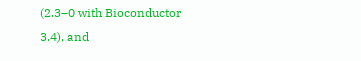(2.3–0 with Bioconductor 3.4), and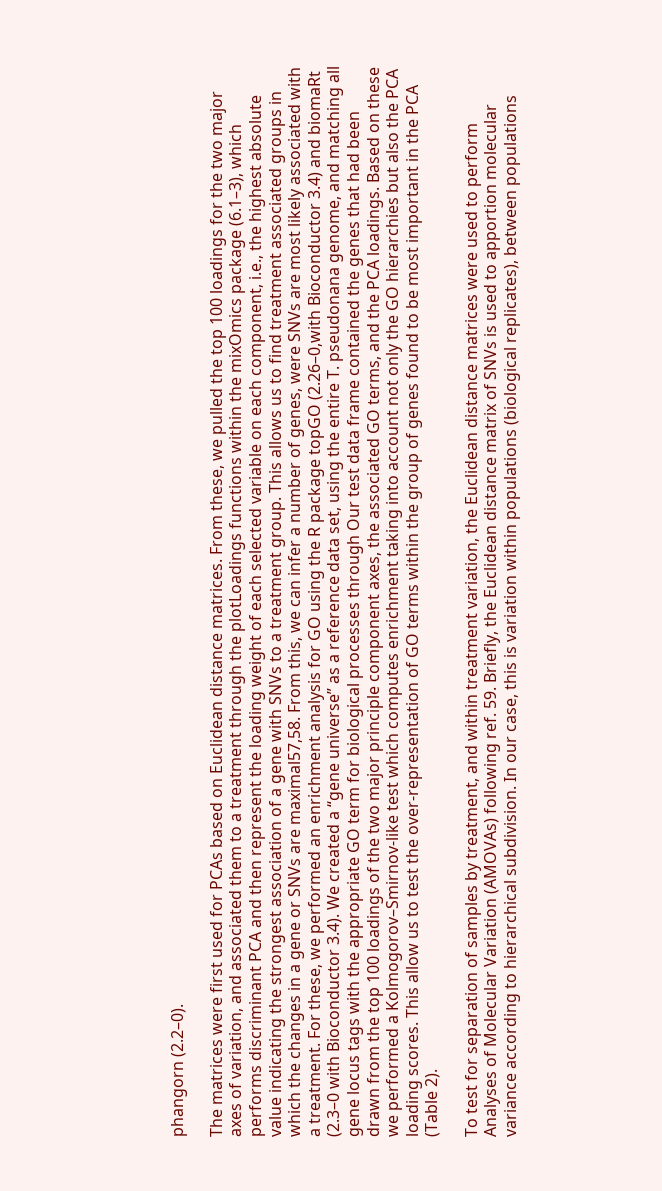phangorn (2.2–0).

The matrices were first used for PCAs based on Euclidean distance matrices. From these, we pulled the top 100 loadings for the two major axes of variation, and associated them to a treatment through the plotLoadings functions within the mixOmics package (6.1–3), which performs discriminant PCA and then represent the loading weight of each selected variable on each component, i.e., the highest absolute value indicating the strongest association of a gene with SNVs to a treatment group. This allows us to find treatment associated groups in which the changes in a gene or SNVs are maximal57,58. From this, we can infer a number of genes, were SNVs are most likely associated with a treatment. For these, we performed an enrichment analysis for GO using the R package topGO (2.26–0,with Bioconductor 3.4) and biomaRt (2.3–0 with Bioconductor 3.4). We created a “gene universe” as a reference data set, using the entire T. pseudonana genome, and matching all gene locus tags with the appropriate GO term for biological processes through Our test data frame contained the genes that had been drawn from the top 100 loadings of the two major principle component axes, the associated GO terms, and the PCA loadings. Based on these we performed a Kolmogorov–Smirnov-like test which computes enrichment taking into account not only the GO hierarchies but also the PCA loading scores. This allow us to test the over-representation of GO terms within the group of genes found to be most important in the PCA (Table 2).

To test for separation of samples by treatment, and within treatment variation, the Euclidean distance matrices were used to perform Analyses of Molecular Variation (AMOVAs) following ref. 59. Briefly, the Euclidean distance matrix of SNVs is used to apportion molecular variance according to hierarchical subdivision. In our case, this is variation within populations (biological replicates), between populations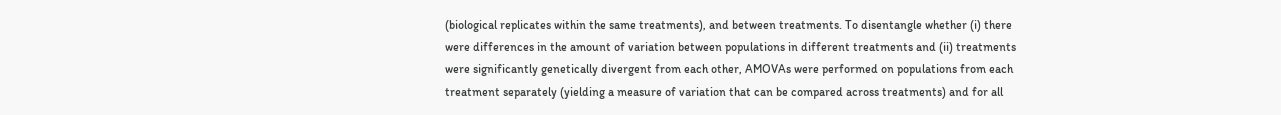(biological replicates within the same treatments), and between treatments. To disentangle whether (i) there were differences in the amount of variation between populations in different treatments and (ii) treatments were significantly genetically divergent from each other, AMOVAs were performed on populations from each treatment separately (yielding a measure of variation that can be compared across treatments) and for all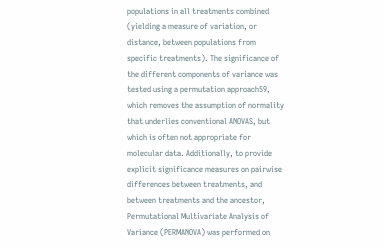populations in all treatments combined (yielding a measure of variation, or distance, between populations from specific treatments). The significance of the different components of variance was tested using a permutation approach59, which removes the assumption of normality that underlies conventional ANOVAS, but which is often not appropriate for molecular data. Additionally, to provide explicit significance measures on pairwise differences between treatments, and between treatments and the ancestor, Permutational Multivariate Analysis of Variance (PERMANOVA) was performed on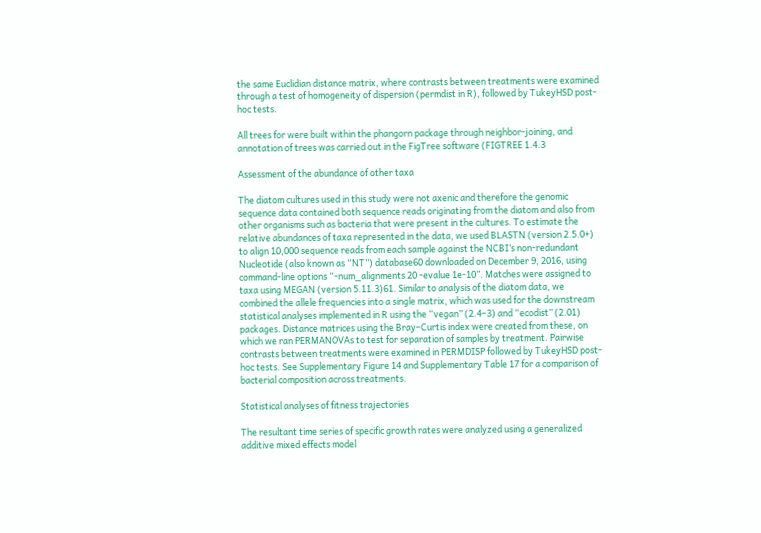the same Euclidian distance matrix, where contrasts between treatments were examined through a test of homogeneity of dispersion (permdist in R), followed by TukeyHSD post-hoc tests.

All trees for were built within the phangorn package through neighbor-joining, and annotation of trees was carried out in the FigTree software (FIGTREE 1.4.3

Assessment of the abundance of other taxa

The diatom cultures used in this study were not axenic and therefore the genomic sequence data contained both sequence reads originating from the diatom and also from other organisms such as bacteria that were present in the cultures. To estimate the relative abundances of taxa represented in the data, we used BLASTN (version 2.5.0+) to align 10,000 sequence reads from each sample against the NCBI’s non-redundant Nucleotide (also known as “NT”) database60 downloaded on December 9, 2016, using command-line options “-num_alignments 20 -evalue 1e-10”. Matches were assigned to taxa using MEGAN (version 5.11.3)61. Similar to analysis of the diatom data, we combined the allele frequencies into a single matrix, which was used for the downstream statistical analyses implemented in R using the “vegan” (2.4–3) and “ecodist” (2.01) packages. Distance matrices using the Bray–Curtis index were created from these, on which we ran PERMANOVAs to test for separation of samples by treatment. Pairwise contrasts between treatments were examined in PERMDISP followed by TukeyHSD post-hoc tests. See Supplementary Figure 14 and Supplementary Table 17 for a comparison of bacterial composition across treatments.

Statistical analyses of fitness trajectories

The resultant time series of specific growth rates were analyzed using a generalized additive mixed effects model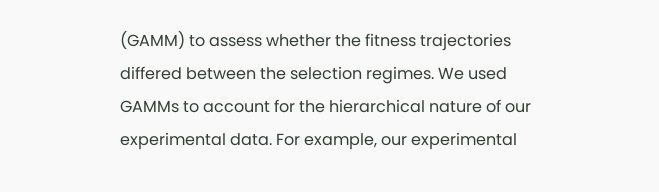(GAMM) to assess whether the fitness trajectories differed between the selection regimes. We used GAMMs to account for the hierarchical nature of our experimental data. For example, our experimental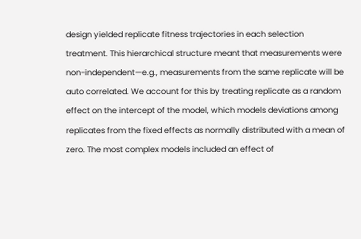design yielded replicate fitness trajectories in each selection treatment. This hierarchical structure meant that measurements were non-independent—e.g., measurements from the same replicate will be auto correlated. We account for this by treating replicate as a random effect on the intercept of the model, which models deviations among replicates from the fixed effects as normally distributed with a mean of zero. The most complex models included an effect of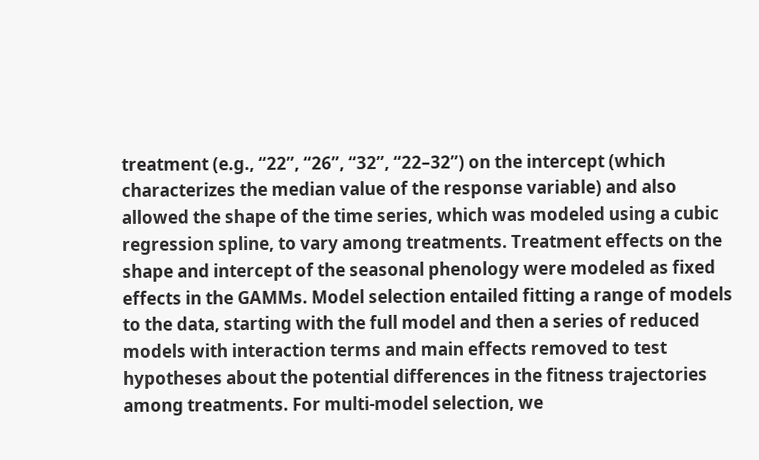treatment (e.g., “22”, “26”, “32”, “22–32”) on the intercept (which characterizes the median value of the response variable) and also allowed the shape of the time series, which was modeled using a cubic regression spline, to vary among treatments. Treatment effects on the shape and intercept of the seasonal phenology were modeled as fixed effects in the GAMMs. Model selection entailed fitting a range of models to the data, starting with the full model and then a series of reduced models with interaction terms and main effects removed to test hypotheses about the potential differences in the fitness trajectories among treatments. For multi-model selection, we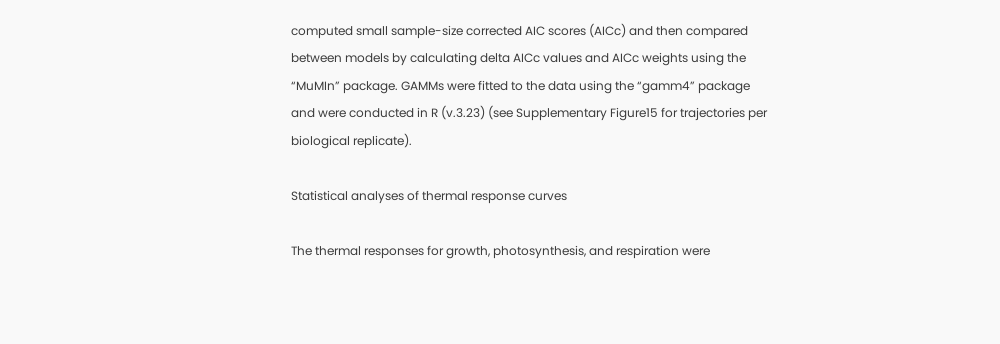computed small sample-size corrected AIC scores (AICc) and then compared between models by calculating delta AICc values and AICc weights using the “MuMIn” package. GAMMs were fitted to the data using the “gamm4” package and were conducted in R (v.3.23) (see Supplementary Figure15 for trajectories per biological replicate).

Statistical analyses of thermal response curves

The thermal responses for growth, photosynthesis, and respiration were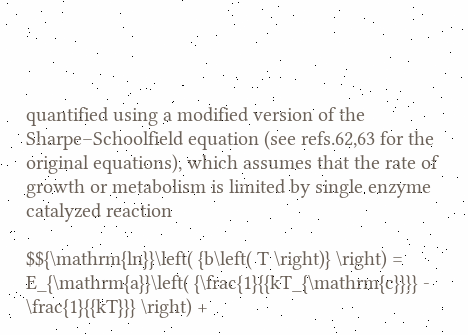quantified using a modified version of the Sharpe–Schoolfield equation (see refs.62,63 for the original equations), which assumes that the rate of growth or metabolism is limited by single enzyme catalyzed reaction

$${\mathrm{ln}}\left( {b\left( T \right)} \right) = E_{\mathrm{a}}\left( {\frac{1}{{kT_{\mathrm{c}}}} - \frac{1}{{kT}}} \right) +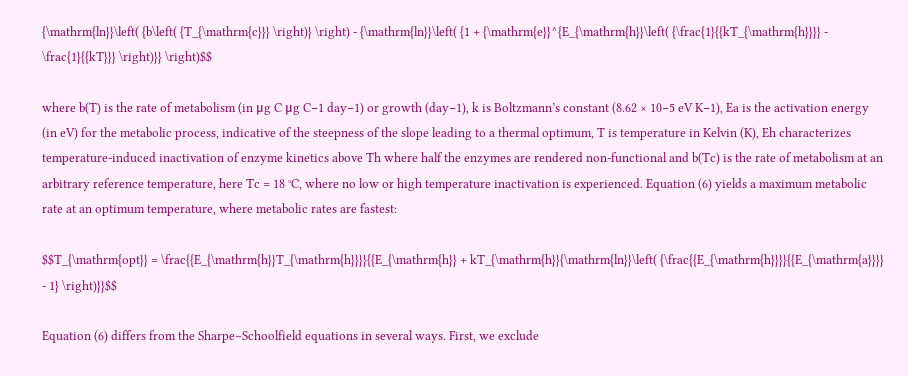{\mathrm{ln}}\left( {b\left( {T_{\mathrm{c}}} \right)} \right) - {\mathrm{ln}}\left( {1 + {\mathrm{e}}^{E_{\mathrm{h}}\left( {\frac{1}{{kT_{\mathrm{h}}}} - \frac{1}{{kT}}} \right)}} \right)$$

where b(T) is the rate of metabolism (in μg C μg C−1 day−1) or growth (day−1), k is Boltzmann’s constant (8.62 × 10−5 eV K−1), Ea is the activation energy (in eV) for the metabolic process, indicative of the steepness of the slope leading to a thermal optimum, T is temperature in Kelvin (K), Eh characterizes temperature-induced inactivation of enzyme kinetics above Th where half the enzymes are rendered non-functional and b(Tc) is the rate of metabolism at an arbitrary reference temperature, here Tc = 18 °C, where no low or high temperature inactivation is experienced. Equation (6) yields a maximum metabolic rate at an optimum temperature, where metabolic rates are fastest:

$$T_{\mathrm{opt}} = \frac{{E_{\mathrm{h}}T_{\mathrm{h}}}}{{E_{\mathrm{h}} + kT_{\mathrm{h}}{\mathrm{ln}}\left( {\frac{{E_{\mathrm{h}}}}{{E_{\mathrm{a}}}} - 1} \right)}}$$

Equation (6) differs from the Sharpe–Schoolfield equations in several ways. First, we exclude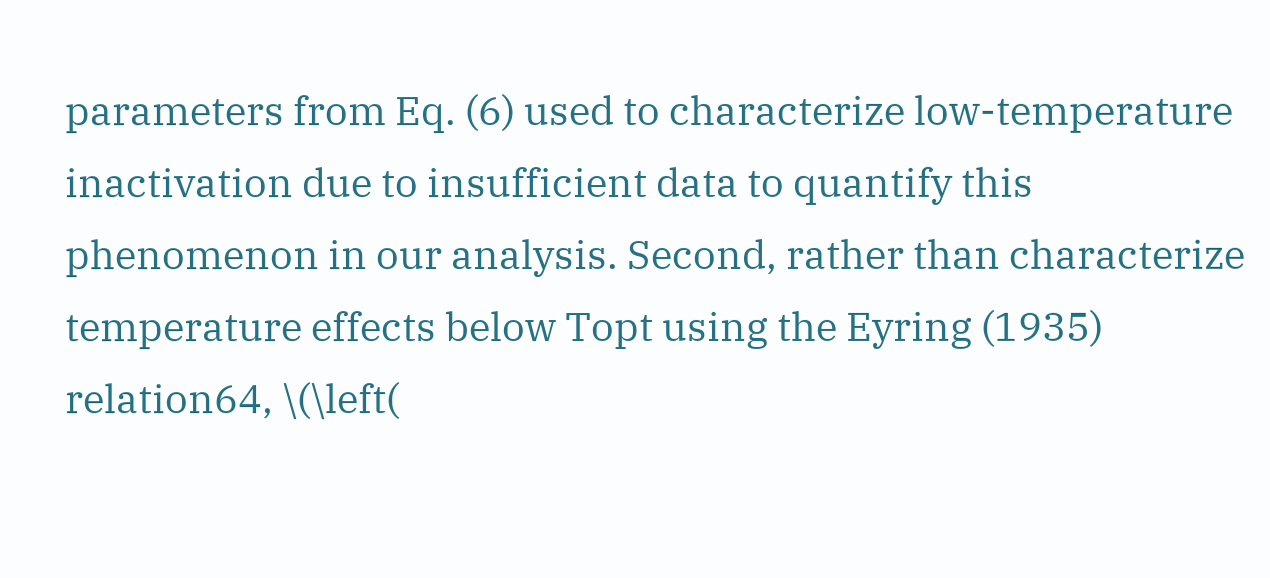parameters from Eq. (6) used to characterize low-temperature inactivation due to insufficient data to quantify this phenomenon in our analysis. Second, rather than characterize temperature effects below Topt using the Eyring (1935) relation64, \(\left(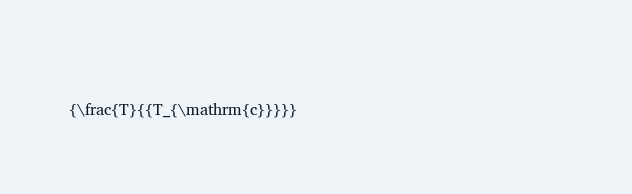{\frac{T}{{T_{\mathrm{c}}}}}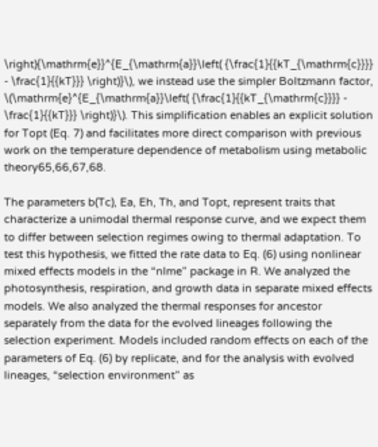\right){\mathrm{e}}^{E_{\mathrm{a}}\left( {\frac{1}{{kT_{\mathrm{c}}}} - \frac{1}{{kT}}} \right)}\), we instead use the simpler Boltzmann factor, \(\mathrm{e}^{E_{\mathrm{a}}\left( {\frac{1}{{kT_{\mathrm{c}}}} - \frac{1}{{kT}}} \right)}\). This simplification enables an explicit solution for Topt (Eq. 7) and facilitates more direct comparison with previous work on the temperature dependence of metabolism using metabolic theory65,66,67,68.

The parameters b(Tc), Ea, Eh, Th, and Topt, represent traits that characterize a unimodal thermal response curve, and we expect them to differ between selection regimes owing to thermal adaptation. To test this hypothesis, we fitted the rate data to Eq. (6) using nonlinear mixed effects models in the “nlme” package in R. We analyzed the photosynthesis, respiration, and growth data in separate mixed effects models. We also analyzed the thermal responses for ancestor separately from the data for the evolved lineages following the selection experiment. Models included random effects on each of the parameters of Eq. (6) by replicate, and for the analysis with evolved lineages, “selection environment” as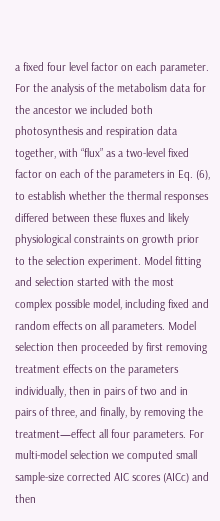a fixed four level factor on each parameter. For the analysis of the metabolism data for the ancestor we included both photosynthesis and respiration data together, with “flux” as a two-level fixed factor on each of the parameters in Eq. (6), to establish whether the thermal responses differed between these fluxes and likely physiological constraints on growth prior to the selection experiment. Model fitting and selection started with the most complex possible model, including fixed and random effects on all parameters. Model selection then proceeded by first removing treatment effects on the parameters individually, then in pairs of two and in pairs of three, and finally, by removing the treatment—effect all four parameters. For multi-model selection we computed small sample-size corrected AIC scores (AICc) and then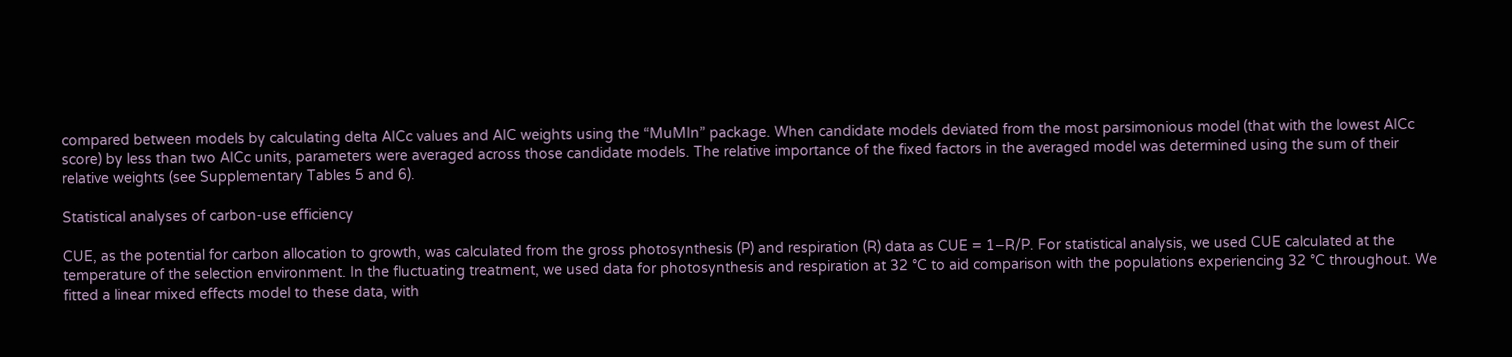compared between models by calculating delta AICc values and AIC weights using the “MuMIn” package. When candidate models deviated from the most parsimonious model (that with the lowest AICc score) by less than two AICc units, parameters were averaged across those candidate models. The relative importance of the fixed factors in the averaged model was determined using the sum of their relative weights (see Supplementary Tables 5 and 6).

Statistical analyses of carbon-use efficiency

CUE, as the potential for carbon allocation to growth, was calculated from the gross photosynthesis (P) and respiration (R) data as CUE = 1−R/P. For statistical analysis, we used CUE calculated at the temperature of the selection environment. In the fluctuating treatment, we used data for photosynthesis and respiration at 32 °C to aid comparison with the populations experiencing 32 °C throughout. We fitted a linear mixed effects model to these data, with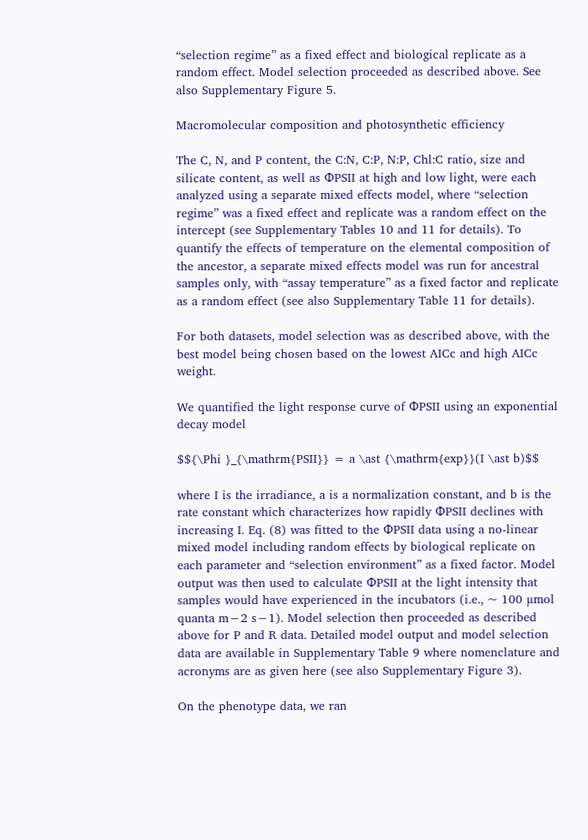“selection regime” as a fixed effect and biological replicate as a random effect. Model selection proceeded as described above. See also Supplementary Figure 5.

Macromolecular composition and photosynthetic efficiency

The C, N, and P content, the C:N, C:P, N:P, Chl:C ratio, size and silicate content, as well as ΦPSII at high and low light, were each analyzed using a separate mixed effects model, where “selection regime” was a fixed effect and replicate was a random effect on the intercept (see Supplementary Tables 10 and 11 for details). To quantify the effects of temperature on the elemental composition of the ancestor, a separate mixed effects model was run for ancestral samples only, with “assay temperature” as a fixed factor and replicate as a random effect (see also Supplementary Table 11 for details).

For both datasets, model selection was as described above, with the best model being chosen based on the lowest AICc and high AICc weight.

We quantified the light response curve of ΦPSII using an exponential decay model

$${\Phi }_{\mathrm{PSII}} = a \ast {\mathrm{exp}}(I \ast b)$$

where I is the irradiance, a is a normalization constant, and b is the rate constant which characterizes how rapidly ΦPSII declines with increasing I. Eq. (8) was fitted to the ΦPSII data using a no-linear mixed model including random effects by biological replicate on each parameter and “selection environment” as a fixed factor. Model output was then used to calculate ΦPSII at the light intensity that samples would have experienced in the incubators (i.e., ~ 100 µmol quanta m−2 s−1). Model selection then proceeded as described above for P and R data. Detailed model output and model selection data are available in Supplementary Table 9 where nomenclature and acronyms are as given here (see also Supplementary Figure 3).

On the phenotype data, we ran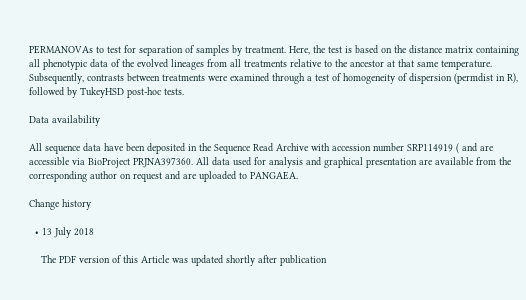PERMANOVAs to test for separation of samples by treatment. Here, the test is based on the distance matrix containing all phenotypic data of the evolved lineages from all treatments relative to the ancestor at that same temperature. Subsequently, contrasts between treatments were examined through a test of homogeneity of dispersion (permdist in R), followed by TukeyHSD post-hoc tests.

Data availability

All sequence data have been deposited in the Sequence Read Archive with accession number SRP114919 ( and are accessible via BioProject PRJNA397360. All data used for analysis and graphical presentation are available from the corresponding author on request and are uploaded to PANGAEA.

Change history

  • 13 July 2018

    The PDF version of this Article was updated shortly after publication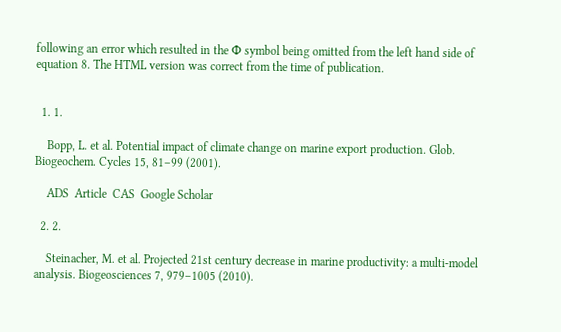following an error which resulted in the Φ symbol being omitted from the left hand side of equation 8. The HTML version was correct from the time of publication.


  1. 1.

    Bopp, L. et al. Potential impact of climate change on marine export production. Glob. Biogeochem. Cycles 15, 81–99 (2001).

    ADS  Article  CAS  Google Scholar

  2. 2.

    Steinacher, M. et al. Projected 21st century decrease in marine productivity: a multi-model analysis. Biogeosciences 7, 979–1005 (2010).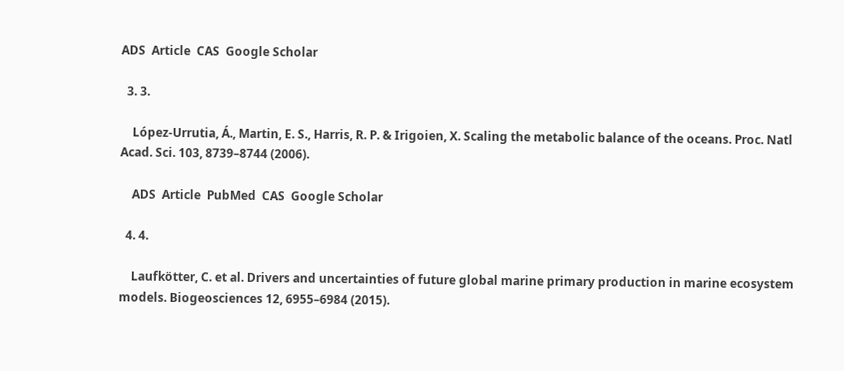ADS  Article  CAS  Google Scholar

  3. 3.

    López-Urrutia, Á., Martin, E. S., Harris, R. P. & Irigoien, X. Scaling the metabolic balance of the oceans. Proc. Natl Acad. Sci. 103, 8739–8744 (2006).

    ADS  Article  PubMed  CAS  Google Scholar

  4. 4.

    Laufkötter, C. et al. Drivers and uncertainties of future global marine primary production in marine ecosystem models. Biogeosciences 12, 6955–6984 (2015).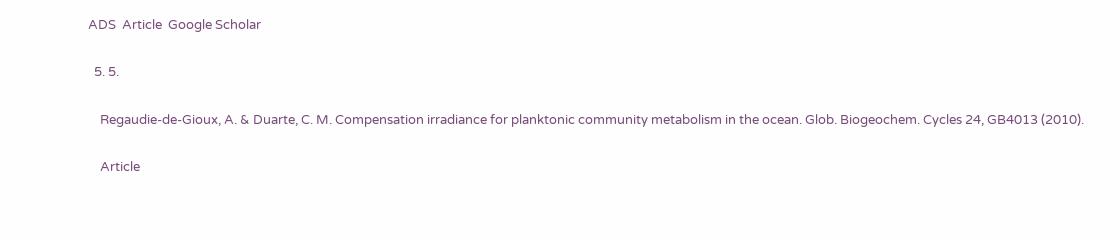ADS  Article  Google Scholar

  5. 5.

    Regaudie-de-Gioux, A. & Duarte, C. M. Compensation irradiance for planktonic community metabolism in the ocean. Glob. Biogeochem. Cycles 24, GB4013 (2010).

    Article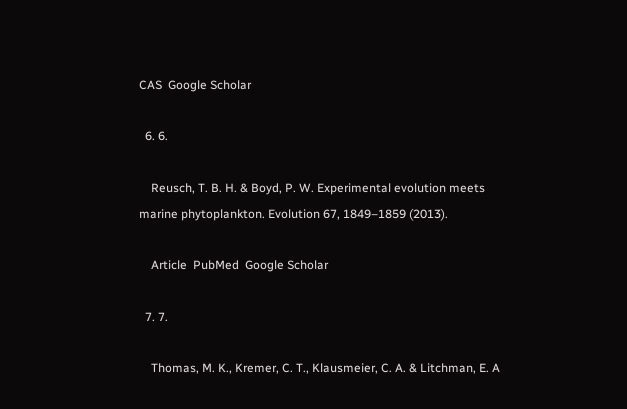CAS  Google Scholar

  6. 6.

    Reusch, T. B. H. & Boyd, P. W. Experimental evolution meets marine phytoplankton. Evolution 67, 1849–1859 (2013).

    Article  PubMed  Google Scholar

  7. 7.

    Thomas, M. K., Kremer, C. T., Klausmeier, C. A. & Litchman, E. A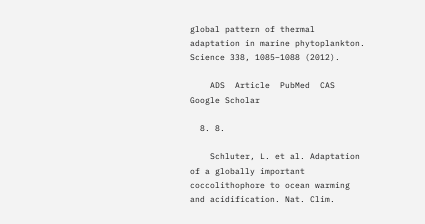global pattern of thermal adaptation in marine phytoplankton. Science 338, 1085–1088 (2012).

    ADS  Article  PubMed  CAS  Google Scholar

  8. 8.

    Schluter, L. et al. Adaptation of a globally important coccolithophore to ocean warming and acidification. Nat. Clim.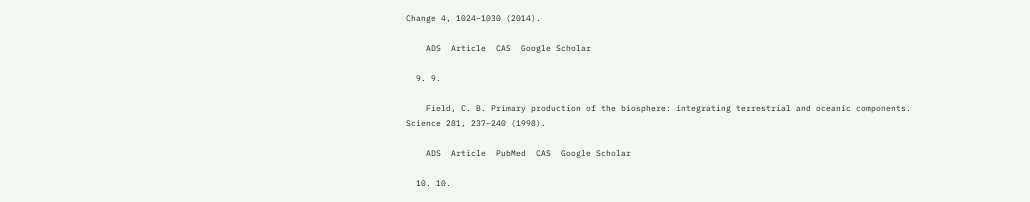Change 4, 1024–1030 (2014).

    ADS  Article  CAS  Google Scholar

  9. 9.

    Field, C. B. Primary production of the biosphere: integrating terrestrial and oceanic components. Science 281, 237–240 (1998).

    ADS  Article  PubMed  CAS  Google Scholar

  10. 10.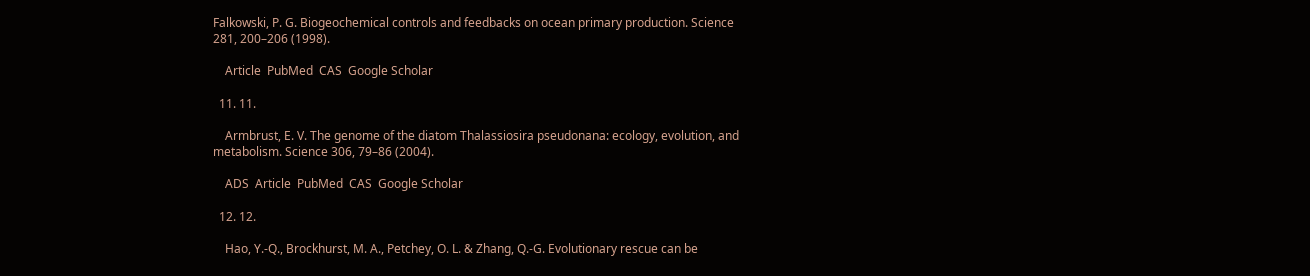Falkowski, P. G. Biogeochemical controls and feedbacks on ocean primary production. Science 281, 200–206 (1998).

    Article  PubMed  CAS  Google Scholar

  11. 11.

    Armbrust, E. V. The genome of the diatom Thalassiosira pseudonana: ecology, evolution, and metabolism. Science 306, 79–86 (2004).

    ADS  Article  PubMed  CAS  Google Scholar

  12. 12.

    Hao, Y.-Q., Brockhurst, M. A., Petchey, O. L. & Zhang, Q.-G. Evolutionary rescue can be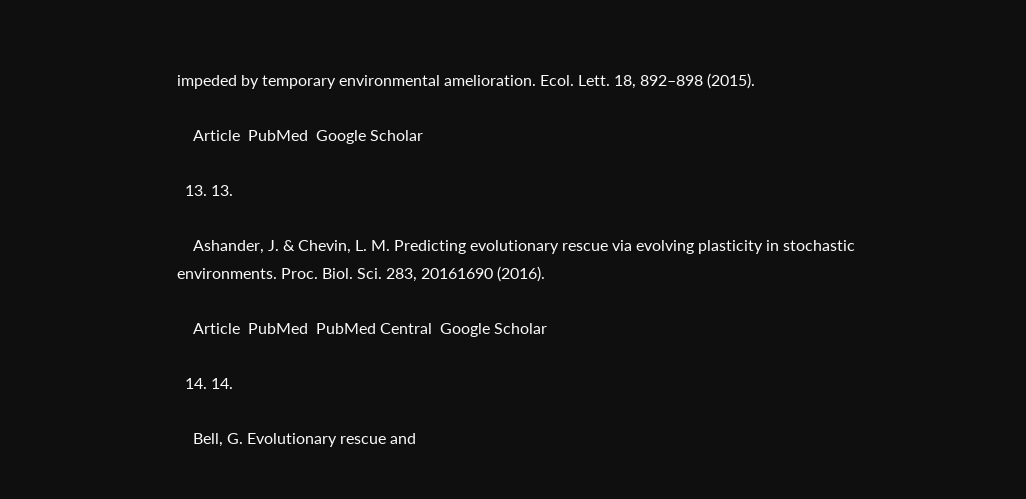impeded by temporary environmental amelioration. Ecol. Lett. 18, 892–898 (2015).

    Article  PubMed  Google Scholar

  13. 13.

    Ashander, J. & Chevin, L. M. Predicting evolutionary rescue via evolving plasticity in stochastic environments. Proc. Biol. Sci. 283, 20161690 (2016).

    Article  PubMed  PubMed Central  Google Scholar

  14. 14.

    Bell, G. Evolutionary rescue and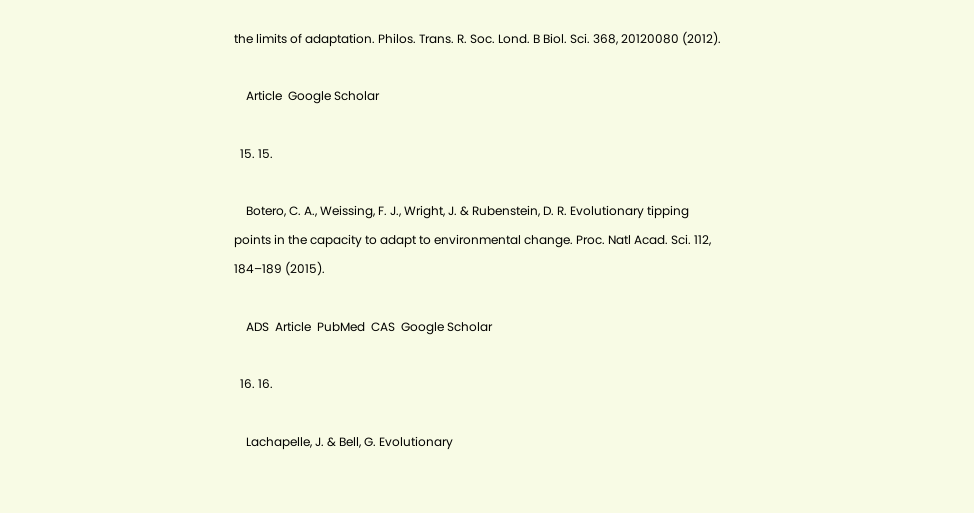the limits of adaptation. Philos. Trans. R. Soc. Lond. B Biol. Sci. 368, 20120080 (2012).

    Article  Google Scholar

  15. 15.

    Botero, C. A., Weissing, F. J., Wright, J. & Rubenstein, D. R. Evolutionary tipping points in the capacity to adapt to environmental change. Proc. Natl Acad. Sci. 112, 184–189 (2015).

    ADS  Article  PubMed  CAS  Google Scholar

  16. 16.

    Lachapelle, J. & Bell, G. Evolutionary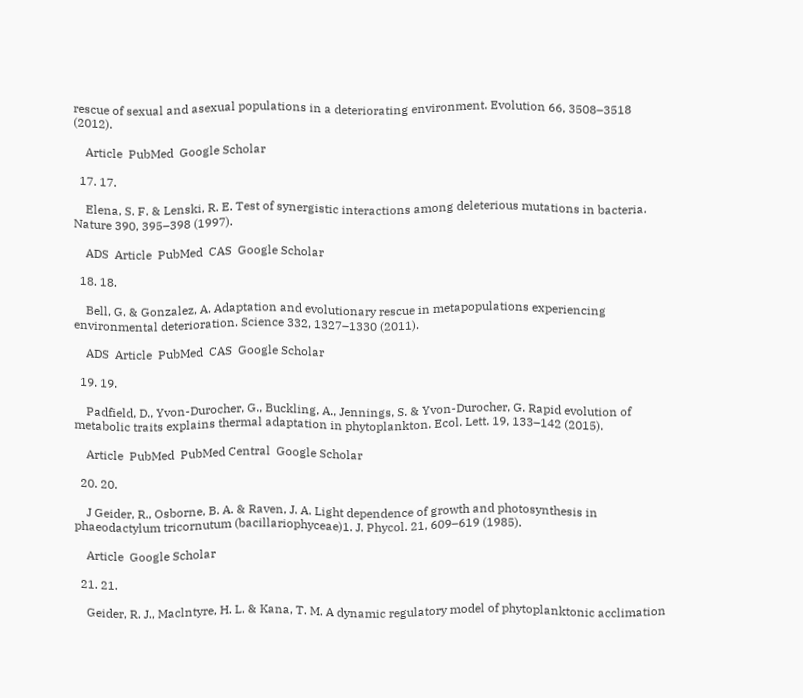rescue of sexual and asexual populations in a deteriorating environment. Evolution 66, 3508–3518 (2012).

    Article  PubMed  Google Scholar

  17. 17.

    Elena, S. F. & Lenski, R. E. Test of synergistic interactions among deleterious mutations in bacteria. Nature 390, 395–398 (1997).

    ADS  Article  PubMed  CAS  Google Scholar

  18. 18.

    Bell, G. & Gonzalez, A. Adaptation and evolutionary rescue in metapopulations experiencing environmental deterioration. Science 332, 1327–1330 (2011).

    ADS  Article  PubMed  CAS  Google Scholar

  19. 19.

    Padfield, D., Yvon-Durocher, G., Buckling, A., Jennings, S. & Yvon-Durocher, G. Rapid evolution of metabolic traits explains thermal adaptation in phytoplankton. Ecol. Lett. 19, 133–142 (2015).

    Article  PubMed  PubMed Central  Google Scholar

  20. 20.

    J Geider, R., Osborne, B. A. & Raven, J. A. Light dependence of growth and photosynthesis in phaeodactylum tricornutum (bacillariophyceae)1. J. Phycol. 21, 609–619 (1985).

    Article  Google Scholar

  21. 21.

    Geider, R. J., Maclntyre, H. L. & Kana, T. M. A dynamic regulatory model of phytoplanktonic acclimation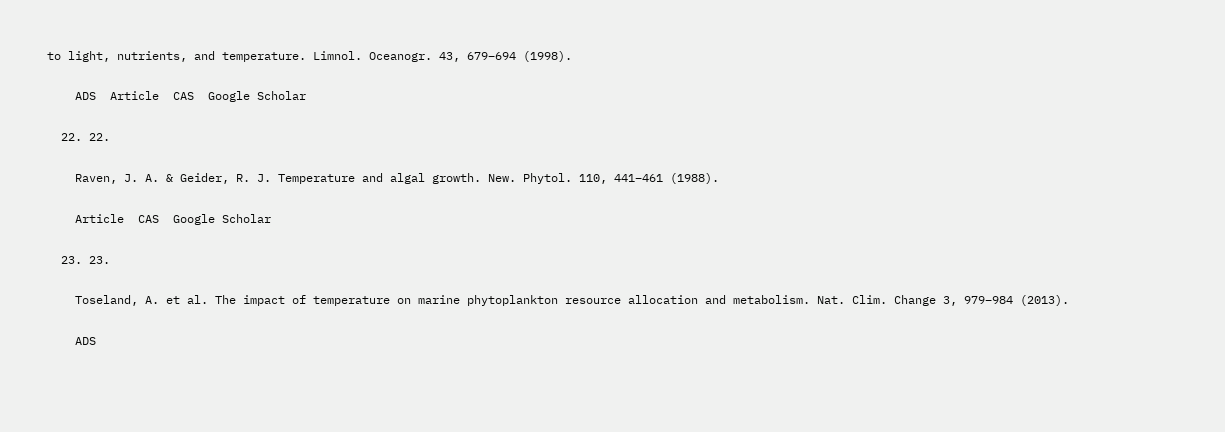to light, nutrients, and temperature. Limnol. Oceanogr. 43, 679–694 (1998).

    ADS  Article  CAS  Google Scholar

  22. 22.

    Raven, J. A. & Geider, R. J. Temperature and algal growth. New. Phytol. 110, 441–461 (1988).

    Article  CAS  Google Scholar

  23. 23.

    Toseland, A. et al. The impact of temperature on marine phytoplankton resource allocation and metabolism. Nat. Clim. Change 3, 979–984 (2013).

    ADS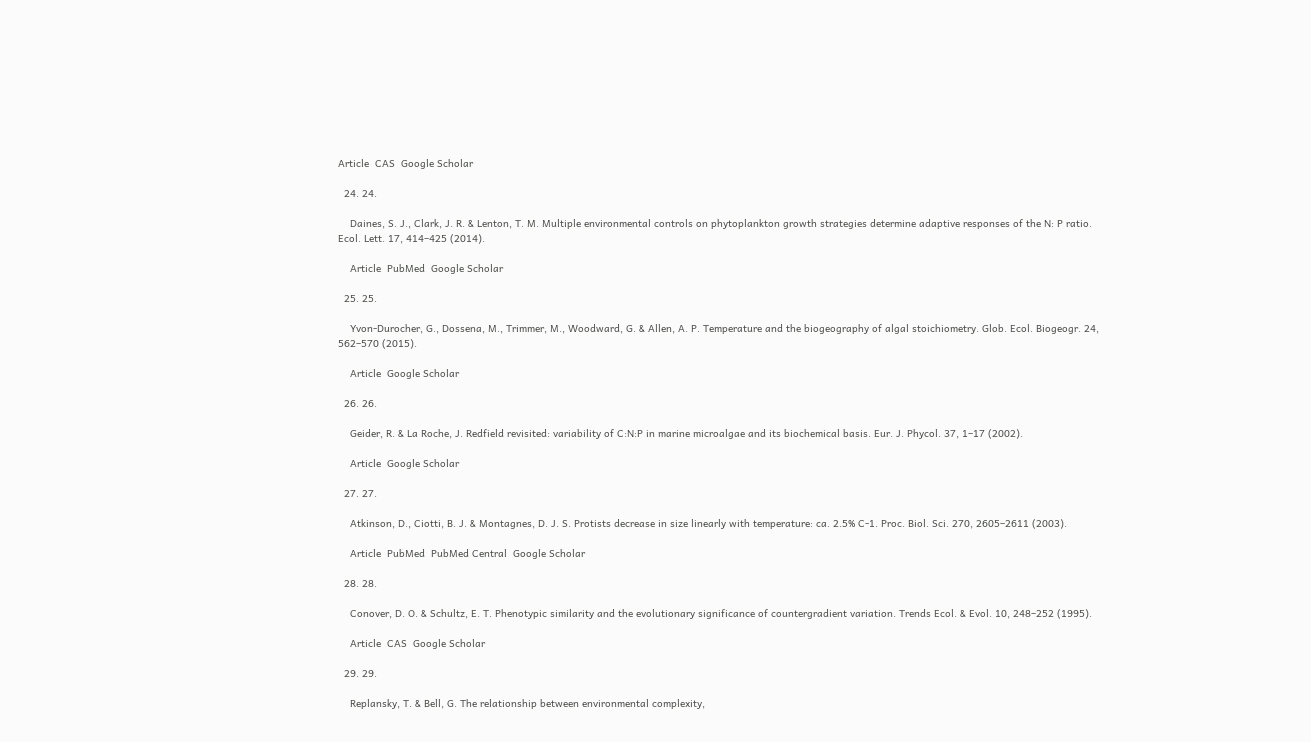Article  CAS  Google Scholar

  24. 24.

    Daines, S. J., Clark, J. R. & Lenton, T. M. Multiple environmental controls on phytoplankton growth strategies determine adaptive responses of the N: P ratio. Ecol. Lett. 17, 414–425 (2014).

    Article  PubMed  Google Scholar

  25. 25.

    Yvon-Durocher, G., Dossena, M., Trimmer, M., Woodward, G. & Allen, A. P. Temperature and the biogeography of algal stoichiometry. Glob. Ecol. Biogeogr. 24, 562–570 (2015).

    Article  Google Scholar

  26. 26.

    Geider, R. & La Roche, J. Redfield revisited: variability of C:N:P in marine microalgae and its biochemical basis. Eur. J. Phycol. 37, 1–17 (2002).

    Article  Google Scholar

  27. 27.

    Atkinson, D., Ciotti, B. J. & Montagnes, D. J. S. Protists decrease in size linearly with temperature: ca. 2.5% C-1. Proc. Biol. Sci. 270, 2605–2611 (2003).

    Article  PubMed  PubMed Central  Google Scholar

  28. 28.

    Conover, D. O. & Schultz, E. T. Phenotypic similarity and the evolutionary significance of countergradient variation. Trends Ecol. & Evol. 10, 248–252 (1995).

    Article  CAS  Google Scholar

  29. 29.

    Replansky, T. & Bell, G. The relationship between environmental complexity,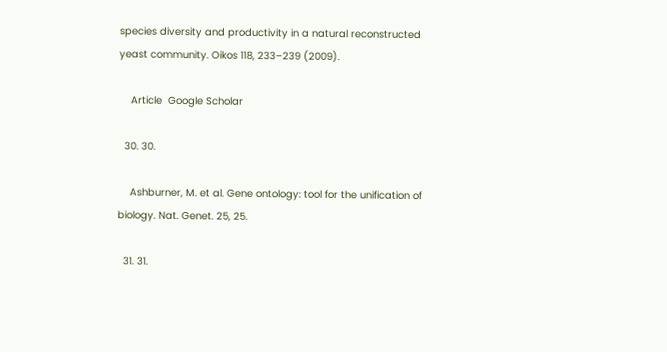species diversity and productivity in a natural reconstructed yeast community. Oikos 118, 233–239 (2009).

    Article  Google Scholar

  30. 30.

    Ashburner, M. et al. Gene ontology: tool for the unification of biology. Nat. Genet. 25, 25.

  31. 31.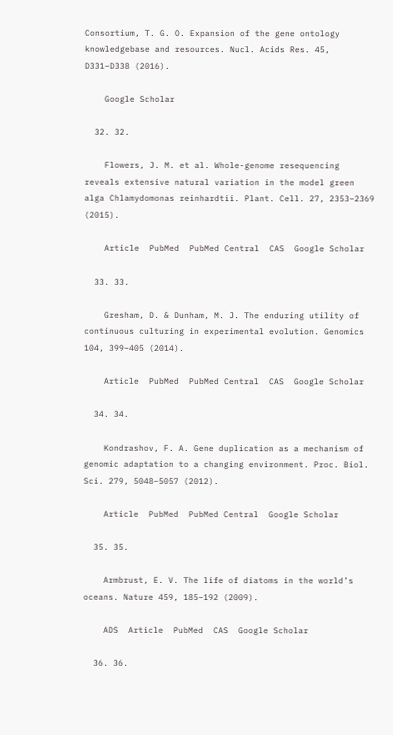Consortium, T. G. O. Expansion of the gene ontology knowledgebase and resources. Nucl. Acids Res. 45, D331–D338 (2016).

    Google Scholar

  32. 32.

    Flowers, J. M. et al. Whole-genome resequencing reveals extensive natural variation in the model green alga Chlamydomonas reinhardtii. Plant. Cell. 27, 2353–2369 (2015).

    Article  PubMed  PubMed Central  CAS  Google Scholar

  33. 33.

    Gresham, D. & Dunham, M. J. The enduring utility of continuous culturing in experimental evolution. Genomics 104, 399–405 (2014).

    Article  PubMed  PubMed Central  CAS  Google Scholar

  34. 34.

    Kondrashov, F. A. Gene duplication as a mechanism of genomic adaptation to a changing environment. Proc. Biol. Sci. 279, 5048–5057 (2012).

    Article  PubMed  PubMed Central  Google Scholar

  35. 35.

    Armbrust, E. V. The life of diatoms in the world’s oceans. Nature 459, 185–192 (2009).

    ADS  Article  PubMed  CAS  Google Scholar

  36. 36.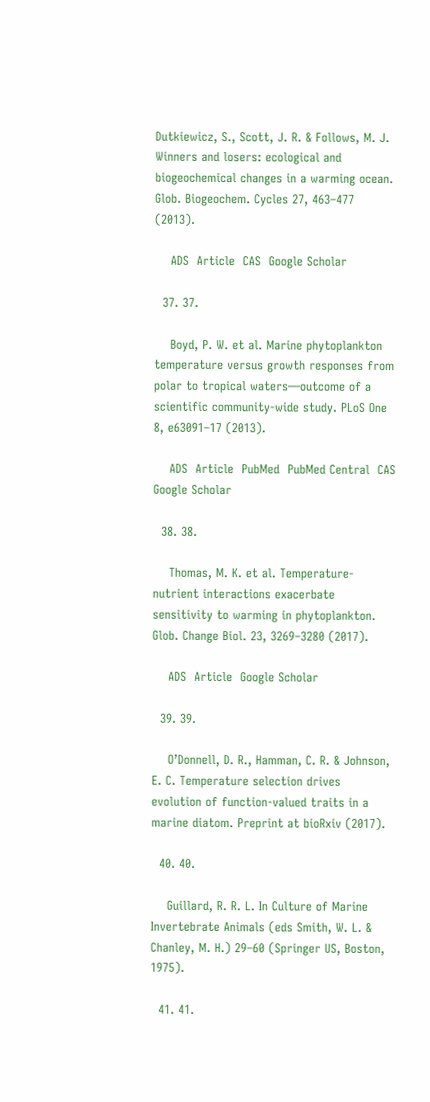Dutkiewicz, S., Scott, J. R. & Follows, M. J. Winners and losers: ecological and biogeochemical changes in a warming ocean. Glob. Biogeochem. Cycles 27, 463–477 (2013).

    ADS  Article  CAS  Google Scholar

  37. 37.

    Boyd, P. W. et al. Marine phytoplankton temperature versus growth responses from polar to tropical waters—outcome of a scientific community-wide study. PLoS One 8, e63091–17 (2013).

    ADS  Article  PubMed  PubMed Central  CAS  Google Scholar

  38. 38.

    Thomas, M. K. et al. Temperature-nutrient interactions exacerbate sensitivity to warming in phytoplankton. Glob. Change Biol. 23, 3269–3280 (2017).

    ADS  Article  Google Scholar

  39. 39.

    O’Donnell, D. R., Hamman, C. R. & Johnson, E. C. Temperature selection drives evolution of function-valued traits in a marine diatom. Preprint at bioRxiv (2017).

  40. 40.

    Guillard, R. R. L. In Culture of Marine Invertebrate Animals (eds Smith, W. L. & Chanley, M. H.) 29–60 (Springer US, Boston, 1975).

  41. 41.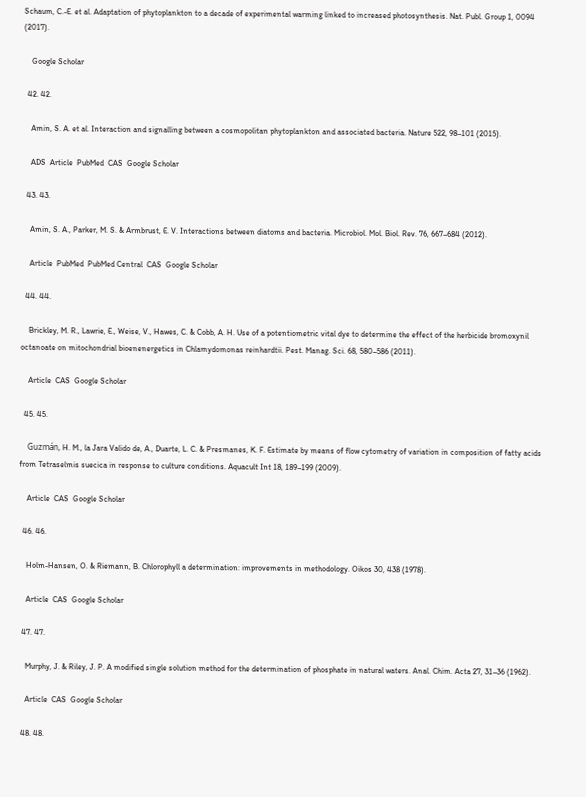Schaum, C.-E. et al. Adaptation of phytoplankton to a decade of experimental warming linked to increased photosynthesis. Nat. Publ. Group 1, 0094 (2017).

    Google Scholar

  42. 42.

    Amin, S. A. et al. Interaction and signalling between a cosmopolitan phytoplankton and associated bacteria. Nature 522, 98–101 (2015).

    ADS  Article  PubMed  CAS  Google Scholar

  43. 43.

    Amin, S. A., Parker, M. S. & Armbrust, E. V. Interactions between diatoms and bacteria. Microbiol. Mol. Biol. Rev. 76, 667–684 (2012).

    Article  PubMed  PubMed Central  CAS  Google Scholar

  44. 44.

    Brickley, M. R., Lawrie, E., Weise, V., Hawes, C. & Cobb, A. H. Use of a potentiometric vital dye to determine the effect of the herbicide bromoxynil octanoate on mitochondrial bioenenergetics in Chlamydomonas reinhardtii. Pest. Manag. Sci. 68, 580–586 (2011).

    Article  CAS  Google Scholar

  45. 45.

    Guzmán, H. M., la Jara Valido de, A., Duarte, L. C. & Presmanes, K. F. Estimate by means of flow cytometry of variation in composition of fatty acids from Tetraselmis suecica in response to culture conditions. Aquacult Int 18, 189–199 (2009).

    Article  CAS  Google Scholar

  46. 46.

    Holm-Hansen, O. & Riemann, B. Chlorophyll a determination: improvements in methodology. Oikos 30, 438 (1978).

    Article  CAS  Google Scholar

  47. 47.

    Murphy, J. & Riley, J. P. A modified single solution method for the determination of phosphate in natural waters. Anal. Chim. Acta 27, 31–36 (1962).

    Article  CAS  Google Scholar

  48. 48.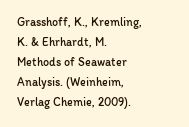Grasshoff, K., Kremling, K. & Ehrhardt, M. Methods of Seawater Analysis. (Weinheim, Verlag Chemie, 2009).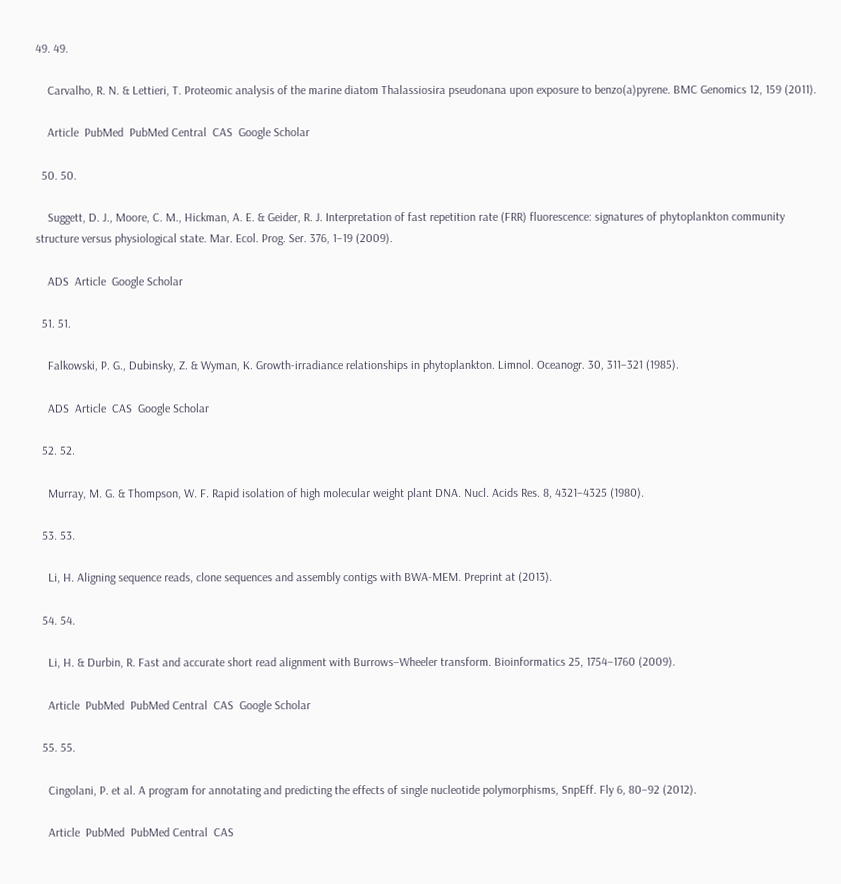49. 49.

    Carvalho, R. N. & Lettieri, T. Proteomic analysis of the marine diatom Thalassiosira pseudonana upon exposure to benzo(a)pyrene. BMC Genomics 12, 159 (2011).

    Article  PubMed  PubMed Central  CAS  Google Scholar

  50. 50.

    Suggett, D. J., Moore, C. M., Hickman, A. E. & Geider, R. J. Interpretation of fast repetition rate (FRR) fluorescence: signatures of phytoplankton community structure versus physiological state. Mar. Ecol. Prog. Ser. 376, 1–19 (2009).

    ADS  Article  Google Scholar

  51. 51.

    Falkowski, P. G., Dubinsky, Z. & Wyman, K. Growth-irradiance relationships in phytoplankton. Limnol. Oceanogr. 30, 311–321 (1985).

    ADS  Article  CAS  Google Scholar

  52. 52.

    Murray, M. G. & Thompson, W. F. Rapid isolation of high molecular weight plant DNA. Nucl. Acids Res. 8, 4321–4325 (1980).

  53. 53.

    Li, H. Aligning sequence reads, clone sequences and assembly contigs with BWA-MEM. Preprint at (2013).

  54. 54.

    Li, H. & Durbin, R. Fast and accurate short read alignment with Burrows–Wheeler transform. Bioinformatics 25, 1754–1760 (2009).

    Article  PubMed  PubMed Central  CAS  Google Scholar

  55. 55.

    Cingolani, P. et al. A program for annotating and predicting the effects of single nucleotide polymorphisms, SnpEff. Fly 6, 80–92 (2012).

    Article  PubMed  PubMed Central  CAS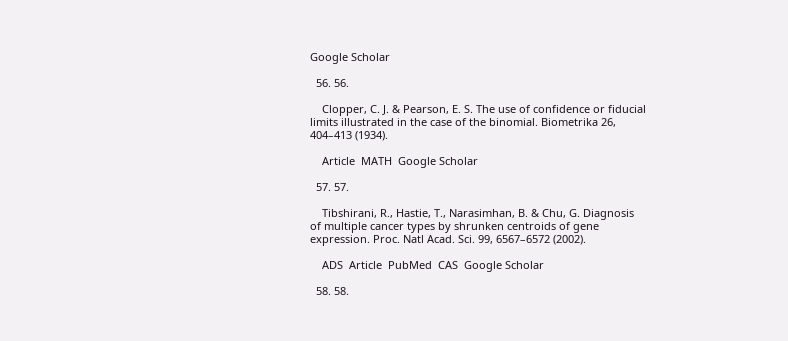Google Scholar

  56. 56.

    Clopper, C. J. & Pearson, E. S. The use of confidence or fiducial limits illustrated in the case of the binomial. Biometrika 26, 404–413 (1934).

    Article  MATH  Google Scholar

  57. 57.

    Tibshirani, R., Hastie, T., Narasimhan, B. & Chu, G. Diagnosis of multiple cancer types by shrunken centroids of gene expression. Proc. Natl Acad. Sci. 99, 6567–6572 (2002).

    ADS  Article  PubMed  CAS  Google Scholar

  58. 58.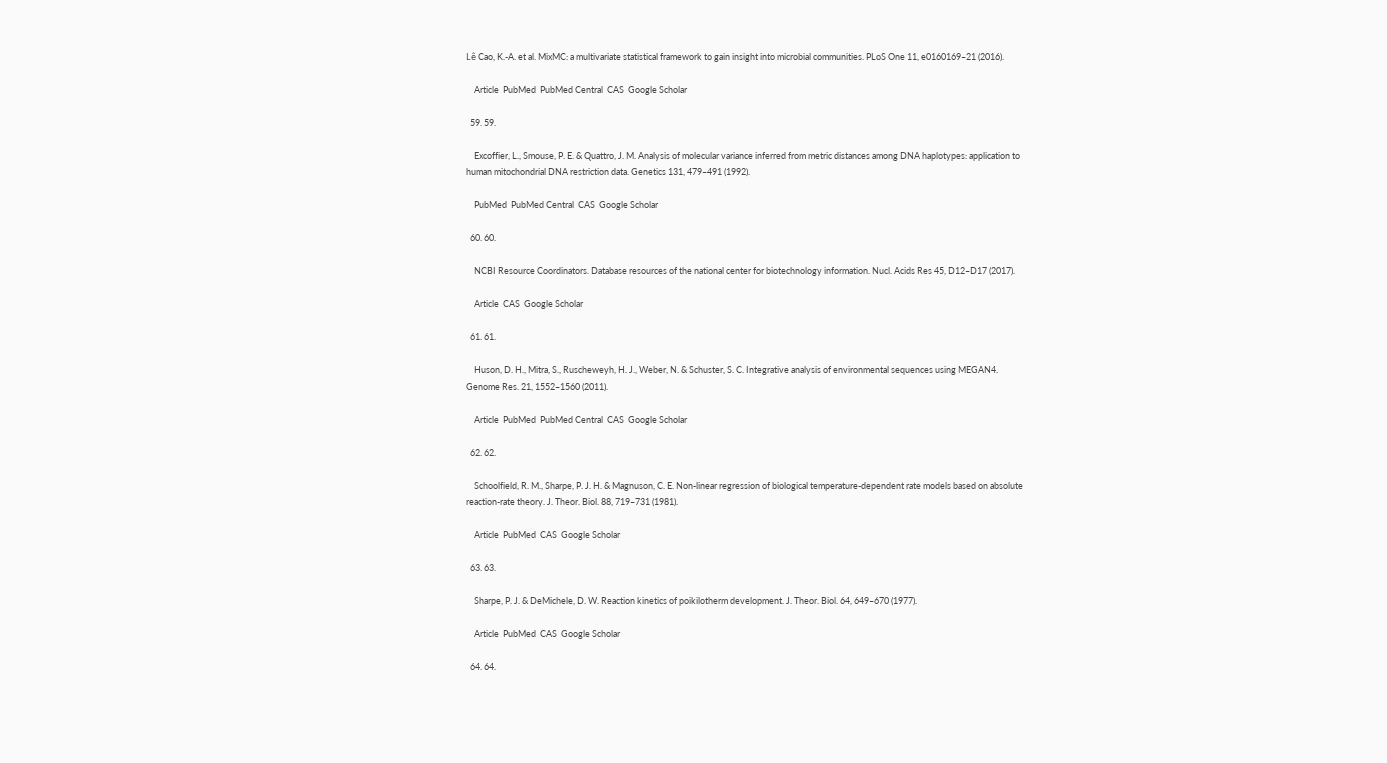Lê Cao, K.-A. et al. MixMC: a multivariate statistical framework to gain insight into microbial communities. PLoS One 11, e0160169–21 (2016).

    Article  PubMed  PubMed Central  CAS  Google Scholar

  59. 59.

    Excoffier, L., Smouse, P. E. & Quattro, J. M. Analysis of molecular variance inferred from metric distances among DNA haplotypes: application to human mitochondrial DNA restriction data. Genetics 131, 479–491 (1992).

    PubMed  PubMed Central  CAS  Google Scholar

  60. 60.

    NCBI Resource Coordinators. Database resources of the national center for biotechnology information. Nucl. Acids Res 45, D12–D17 (2017).

    Article  CAS  Google Scholar

  61. 61.

    Huson, D. H., Mitra, S., Ruscheweyh, H. J., Weber, N. & Schuster, S. C. Integrative analysis of environmental sequences using MEGAN4. Genome Res. 21, 1552–1560 (2011).

    Article  PubMed  PubMed Central  CAS  Google Scholar

  62. 62.

    Schoolfield, R. M., Sharpe, P. J. H. & Magnuson, C. E. Non-linear regression of biological temperature-dependent rate models based on absolute reaction-rate theory. J. Theor. Biol. 88, 719–731 (1981).

    Article  PubMed  CAS  Google Scholar

  63. 63.

    Sharpe, P. J. & DeMichele, D. W. Reaction kinetics of poikilotherm development. J. Theor. Biol. 64, 649–670 (1977).

    Article  PubMed  CAS  Google Scholar

  64. 64.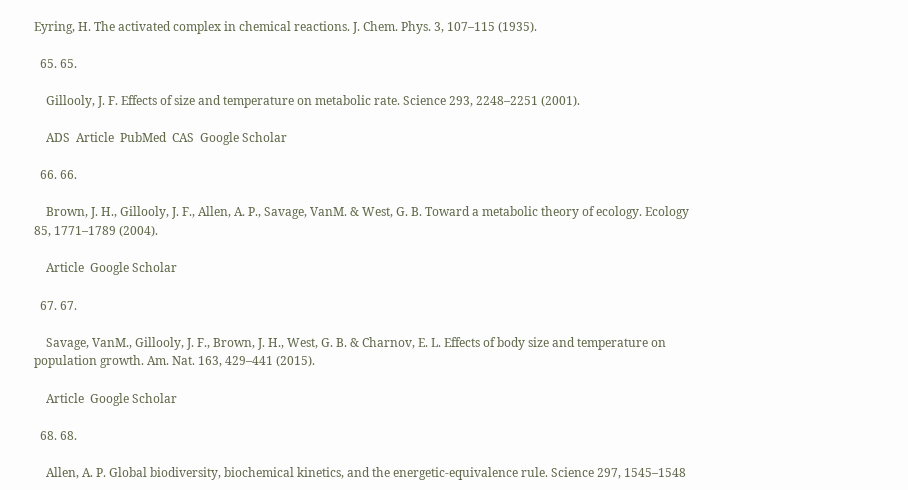Eyring, H. The activated complex in chemical reactions. J. Chem. Phys. 3, 107–115 (1935).

  65. 65.

    Gillooly, J. F. Effects of size and temperature on metabolic rate. Science 293, 2248–2251 (2001).

    ADS  Article  PubMed  CAS  Google Scholar

  66. 66.

    Brown, J. H., Gillooly, J. F., Allen, A. P., Savage, VanM. & West, G. B. Toward a metabolic theory of ecology. Ecology 85, 1771–1789 (2004).

    Article  Google Scholar

  67. 67.

    Savage, VanM., Gillooly, J. F., Brown, J. H., West, G. B. & Charnov, E. L. Effects of body size and temperature on population growth. Am. Nat. 163, 429–441 (2015).

    Article  Google Scholar

  68. 68.

    Allen, A. P. Global biodiversity, biochemical kinetics, and the energetic-equivalence rule. Science 297, 1545–1548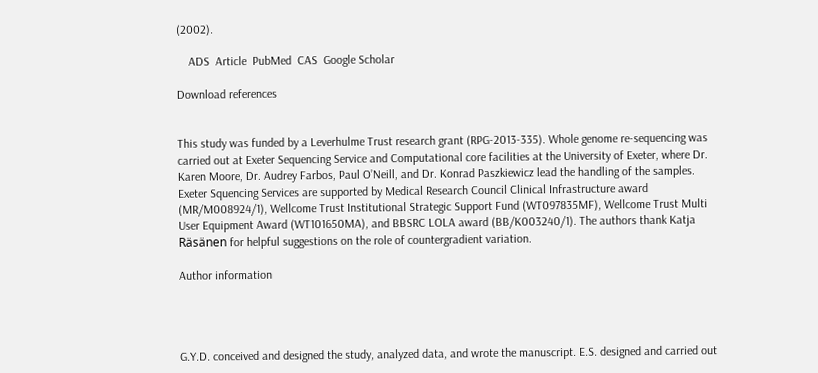(2002).

    ADS  Article  PubMed  CAS  Google Scholar

Download references


This study was funded by a Leverhulme Trust research grant (RPG-2013-335). Whole genome re-sequencing was carried out at Exeter Sequencing Service and Computational core facilities at the University of Exeter, where Dr. Karen Moore, Dr. Audrey Farbos, Paul O’Neill, and Dr. Konrad Paszkiewicz lead the handling of the samples. Exeter Squencing Services are supported by Medical Research Council Clinical Infrastructure award (MR/M008924/1), Wellcome Trust Institutional Strategic Support Fund (WT097835MF), Wellcome Trust Multi User Equipment Award (WT101650MA), and BBSRC LOLA award (BB/K003240/1). The authors thank Katja Räsänen for helpful suggestions on the role of countergradient variation.

Author information




G.Y.D. conceived and designed the study, analyzed data, and wrote the manuscript. E.S. designed and carried out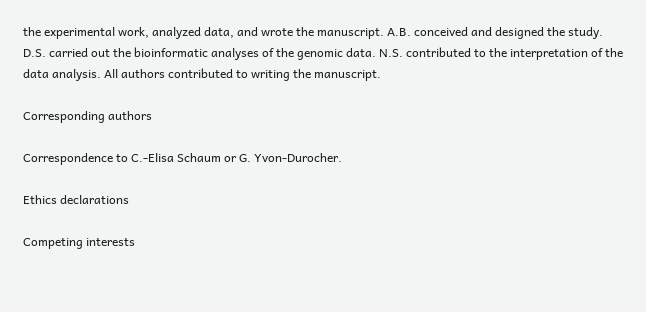the experimental work, analyzed data, and wrote the manuscript. A.B. conceived and designed the study. D.S. carried out the bioinformatic analyses of the genomic data. N.S. contributed to the interpretation of the data analysis. All authors contributed to writing the manuscript.

Corresponding authors

Correspondence to C.-Elisa Schaum or G. Yvon-Durocher.

Ethics declarations

Competing interests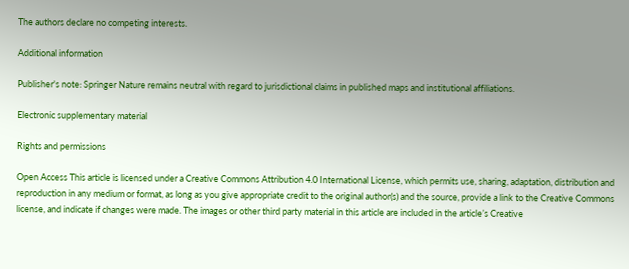The authors declare no competing interests.

Additional information

Publisher's note: Springer Nature remains neutral with regard to jurisdictional claims in published maps and institutional affiliations.

Electronic supplementary material

Rights and permissions

Open Access This article is licensed under a Creative Commons Attribution 4.0 International License, which permits use, sharing, adaptation, distribution and reproduction in any medium or format, as long as you give appropriate credit to the original author(s) and the source, provide a link to the Creative Commons license, and indicate if changes were made. The images or other third party material in this article are included in the article’s Creative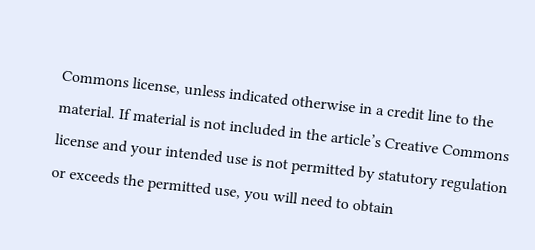Commons license, unless indicated otherwise in a credit line to the material. If material is not included in the article’s Creative Commons license and your intended use is not permitted by statutory regulation or exceeds the permitted use, you will need to obtain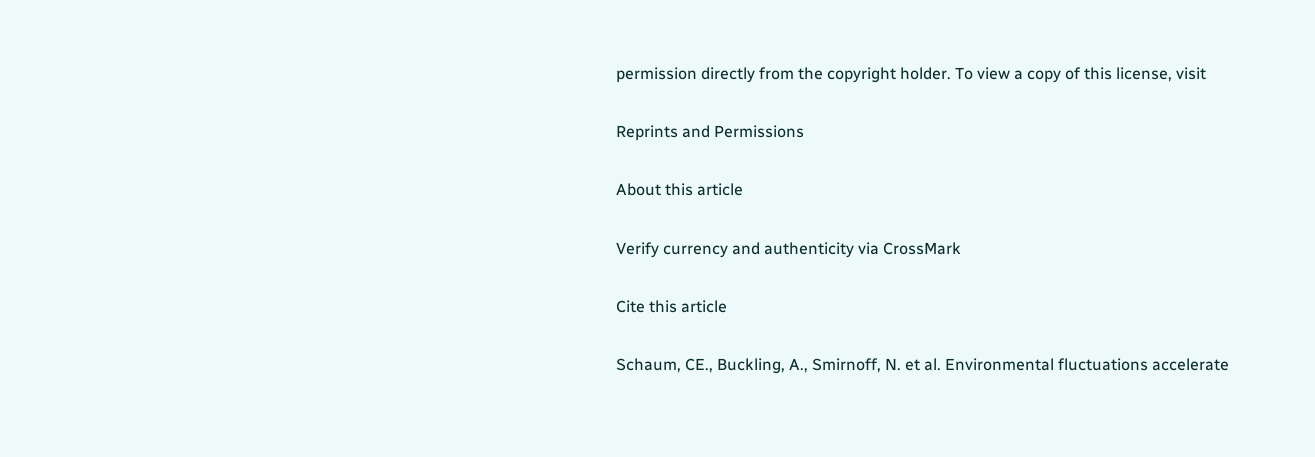permission directly from the copyright holder. To view a copy of this license, visit

Reprints and Permissions

About this article

Verify currency and authenticity via CrossMark

Cite this article

Schaum, CE., Buckling, A., Smirnoff, N. et al. Environmental fluctuations accelerate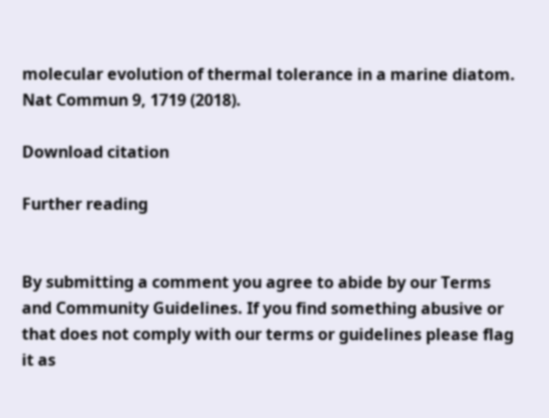molecular evolution of thermal tolerance in a marine diatom. Nat Commun 9, 1719 (2018).

Download citation

Further reading


By submitting a comment you agree to abide by our Terms and Community Guidelines. If you find something abusive or that does not comply with our terms or guidelines please flag it as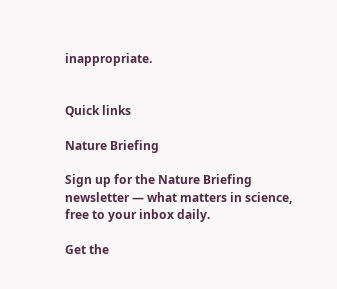inappropriate.


Quick links

Nature Briefing

Sign up for the Nature Briefing newsletter — what matters in science, free to your inbox daily.

Get the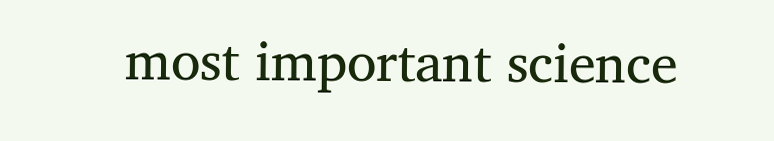most important science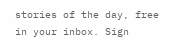stories of the day, free in your inbox. Sign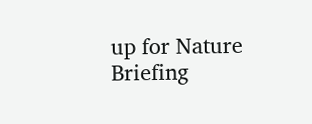up for Nature Briefing